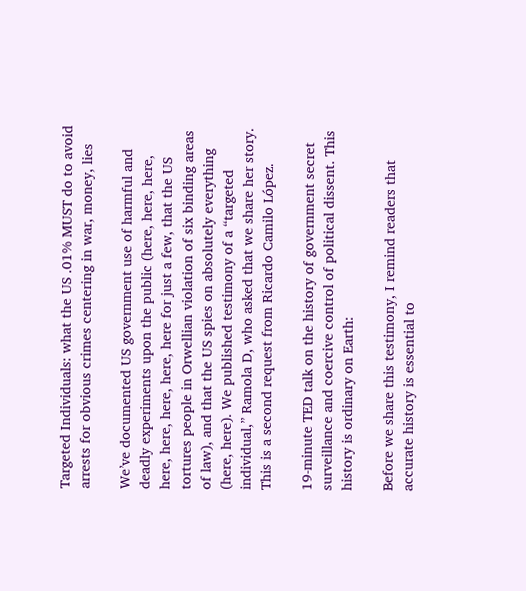Targeted Individuals: what the US .01% MUST do to avoid arrests for obvious crimes centering in war, money, lies

We’ve documented US government use of harmful and deadly experiments upon the public (here, here, here, here, here, here, here, here for just a few, that the US tortures people in Orwellian violation of six binding areas of law), and that the US spies on absolutely everything (here, here). We published testimony of a “targeted individual,” Ramola D, who asked that we share her story. This is a second request from Ricardo Camilo López.

19-minute TED talk on the history of government secret surveillance and coercive control of political dissent. This history is ordinary on Earth:

Before we share this testimony, I remind readers that accurate history is essential to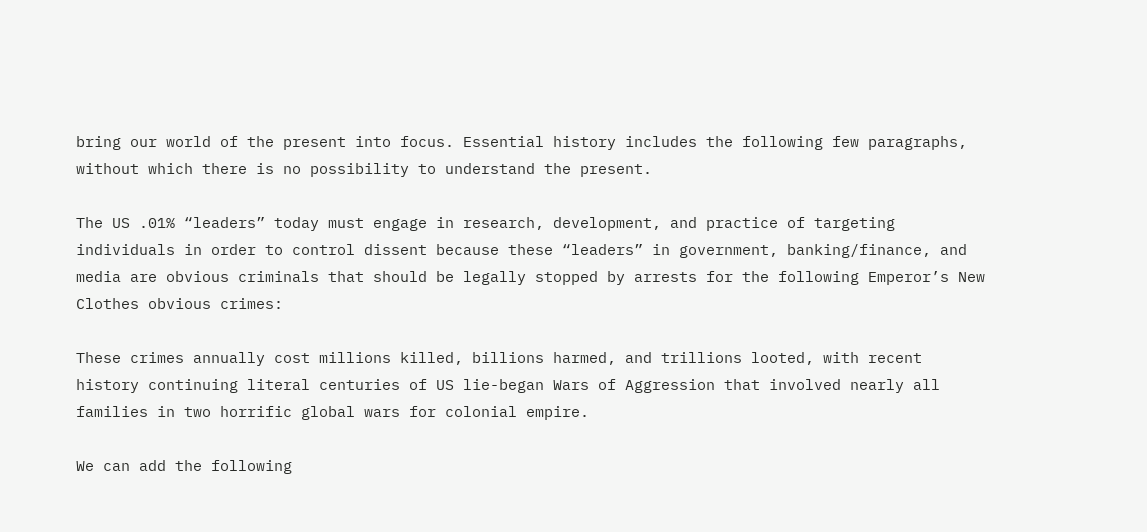bring our world of the present into focus. Essential history includes the following few paragraphs, without which there is no possibility to understand the present.

The US .01% “leaders” today must engage in research, development, and practice of targeting individuals in order to control dissent because these “leaders” in government, banking/finance, and media are obvious criminals that should be legally stopped by arrests for the following Emperor’s New Clothes obvious crimes:

These crimes annually cost millions killed, billions harmed, and trillions looted, with recent history continuing literal centuries of US lie-began Wars of Aggression that involved nearly all families in two horrific global wars for colonial empire.

We can add the following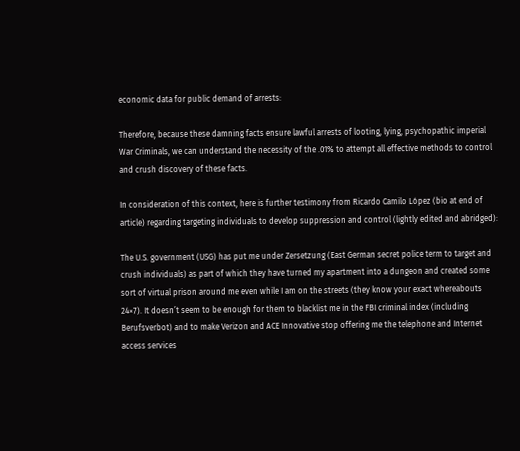economic data for public demand of arrests:

Therefore, because these damning facts ensure lawful arrests of looting, lying, psychopathic imperial War Criminals, we can understand the necessity of the .01% to attempt all effective methods to control and crush discovery of these facts.

In consideration of this context, here is further testimony from Ricardo Camilo López (bio at end of article) regarding targeting individuals to develop suppression and control (lightly edited and abridged):

The U.S. government (USG) has put me under Zersetzung (East German secret police term to target and crush individuals) as part of which they have turned my apartment into a dungeon and created some sort of virtual prison around me even while I am on the streets (they know your exact whereabouts 24×7). It doesn’t seem to be enough for them to blacklist me in the FBI criminal index (including Berufsverbot) and to make Verizon and ACE Innovative stop offering me the telephone and Internet access services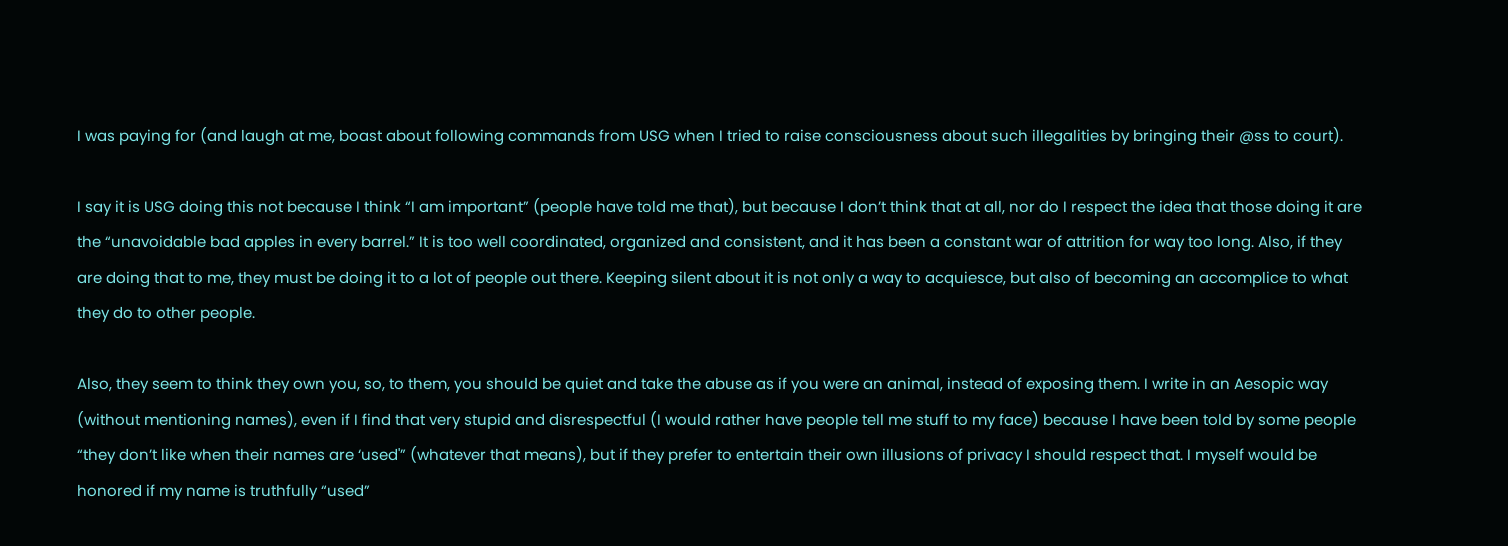I was paying for (and laugh at me, boast about following commands from USG when I tried to raise consciousness about such illegalities by bringing their @ss to court).

I say it is USG doing this not because I think “I am important” (people have told me that), but because I don’t think that at all, nor do I respect the idea that those doing it are the “unavoidable bad apples in every barrel.” It is too well coordinated, organized and consistent, and it has been a constant war of attrition for way too long. Also, if they are doing that to me, they must be doing it to a lot of people out there. Keeping silent about it is not only a way to acquiesce, but also of becoming an accomplice to what they do to other people.

Also, they seem to think they own you, so, to them, you should be quiet and take the abuse as if you were an animal, instead of exposing them. I write in an Aesopic way (without mentioning names), even if I find that very stupid and disrespectful (I would rather have people tell me stuff to my face) because I have been told by some people “they don’t like when their names are ‘used'” (whatever that means), but if they prefer to entertain their own illusions of privacy I should respect that. I myself would be honored if my name is truthfully “used”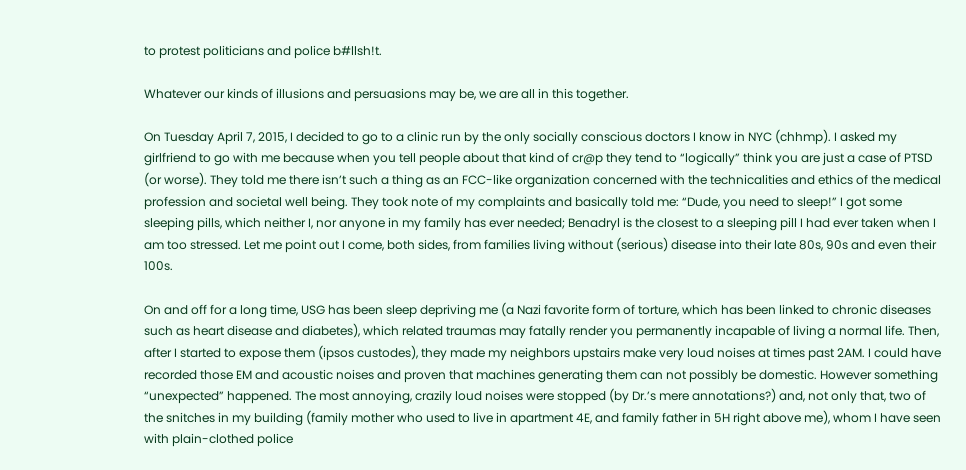to protest politicians and police b#llsh!t.

Whatever our kinds of illusions and persuasions may be, we are all in this together.

On Tuesday April 7, 2015, I decided to go to a clinic run by the only socially conscious doctors I know in NYC (chhmp). I asked my girlfriend to go with me because when you tell people about that kind of cr@p they tend to “logically” think you are just a case of PTSD (or worse). They told me there isn’t such a thing as an FCC-like organization concerned with the technicalities and ethics of the medical profession and societal well being. They took note of my complaints and basically told me: “Dude, you need to sleep!” I got some sleeping pills, which neither I, nor anyone in my family has ever needed; Benadryl is the closest to a sleeping pill I had ever taken when I am too stressed. Let me point out I come, both sides, from families living without (serious) disease into their late 80s, 90s and even their 100s.

On and off for a long time, USG has been sleep depriving me (a Nazi favorite form of torture, which has been linked to chronic diseases such as heart disease and diabetes), which related traumas may fatally render you permanently incapable of living a normal life. Then, after I started to expose them (ipsos custodes), they made my neighbors upstairs make very loud noises at times past 2AM. I could have recorded those EM and acoustic noises and proven that machines generating them can not possibly be domestic. However something “unexpected” happened. The most annoying, crazily loud noises were stopped (by Dr.’s mere annotations?) and, not only that, two of the snitches in my building (family mother who used to live in apartment 4E, and family father in 5H right above me), whom I have seen with plain-clothed police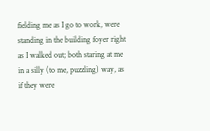fielding me as I go to work, were standing in the building foyer right as I walked out; both staring at me in a silly (to me, puzzling) way, as if they were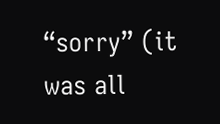“sorry” (it was all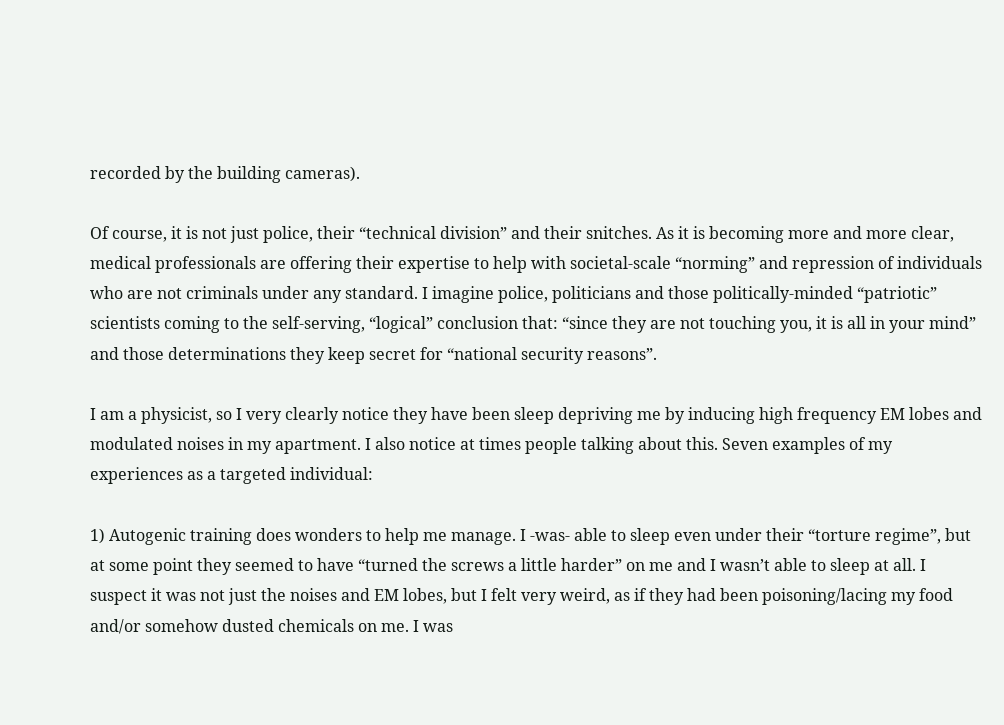recorded by the building cameras).

Of course, it is not just police, their “technical division” and their snitches. As it is becoming more and more clear, medical professionals are offering their expertise to help with societal-scale “norming” and repression of individuals who are not criminals under any standard. I imagine police, politicians and those politically-minded “patriotic” scientists coming to the self-serving, “logical” conclusion that: “since they are not touching you, it is all in your mind” and those determinations they keep secret for “national security reasons”.

I am a physicist, so I very clearly notice they have been sleep depriving me by inducing high frequency EM lobes and modulated noises in my apartment. I also notice at times people talking about this. Seven examples of my experiences as a targeted individual:

1) Autogenic training does wonders to help me manage. I -was- able to sleep even under their “torture regime”, but at some point they seemed to have “turned the screws a little harder” on me and I wasn’t able to sleep at all. I suspect it was not just the noises and EM lobes, but I felt very weird, as if they had been poisoning/lacing my food and/or somehow dusted chemicals on me. I was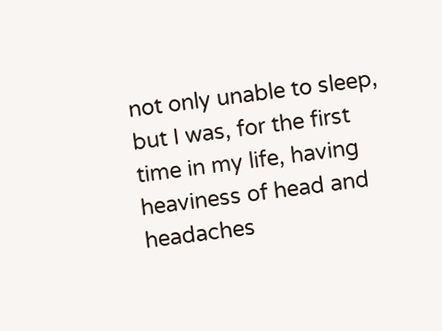not only unable to sleep, but I was, for the first time in my life, having heaviness of head and headaches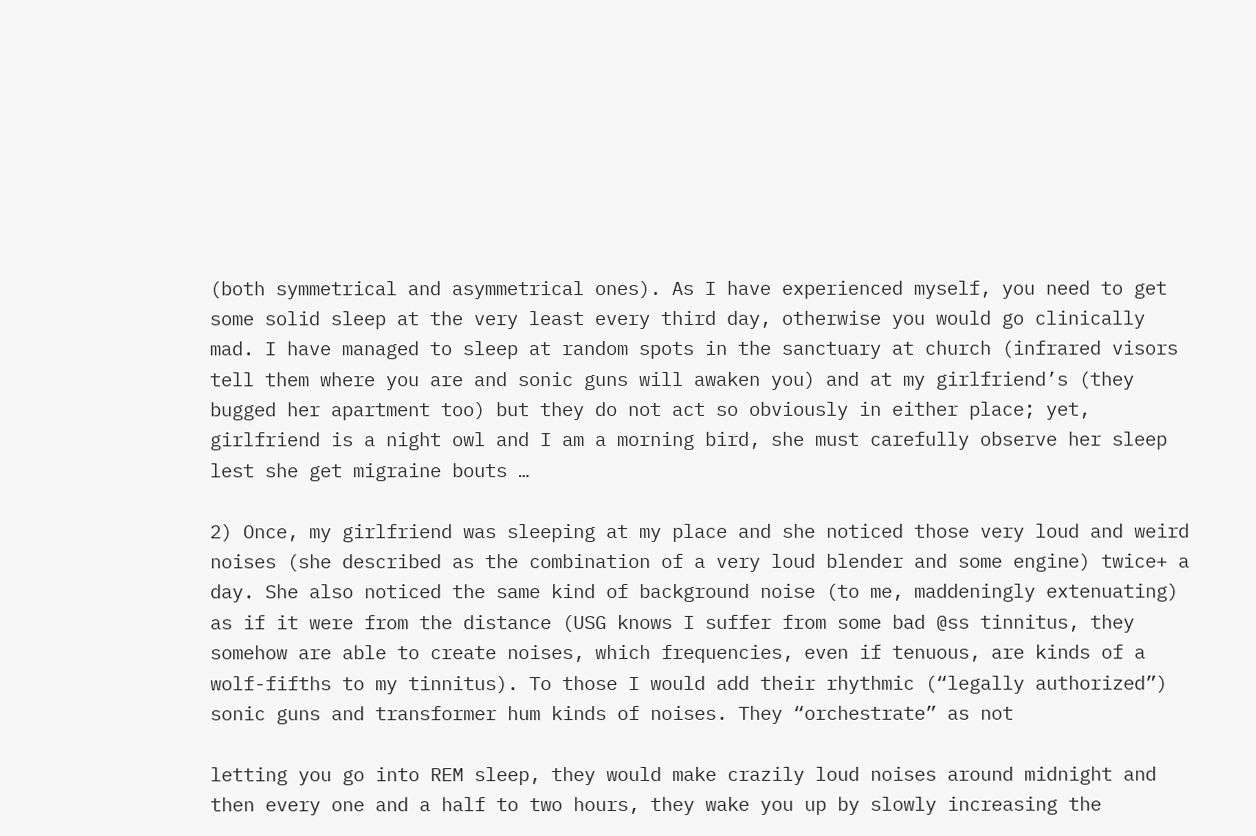(both symmetrical and asymmetrical ones). As I have experienced myself, you need to get some solid sleep at the very least every third day, otherwise you would go clinically mad. I have managed to sleep at random spots in the sanctuary at church (infrared visors tell them where you are and sonic guns will awaken you) and at my girlfriend’s (they bugged her apartment too) but they do not act so obviously in either place; yet, girlfriend is a night owl and I am a morning bird, she must carefully observe her sleep lest she get migraine bouts …

2) Once, my girlfriend was sleeping at my place and she noticed those very loud and weird noises (she described as the combination of a very loud blender and some engine) twice+ a day. She also noticed the same kind of background noise (to me, maddeningly extenuating) as if it were from the distance (USG knows I suffer from some bad @ss tinnitus, they somehow are able to create noises, which frequencies, even if tenuous, are kinds of a wolf-fifths to my tinnitus). To those I would add their rhythmic (“legally authorized”) sonic guns and transformer hum kinds of noises. They “orchestrate” as not

letting you go into REM sleep, they would make crazily loud noises around midnight and then every one and a half to two hours, they wake you up by slowly increasing the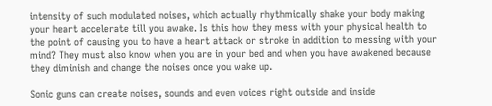intensity of such modulated noises, which actually rhythmically shake your body making your heart accelerate till you awake. Is this how they mess with your physical health to the point of causing you to have a heart attack or stroke in addition to messing with your mind? They must also know when you are in your bed and when you have awakened because they diminish and change the noises once you wake up.

Sonic guns can create noises, sounds and even voices right outside and inside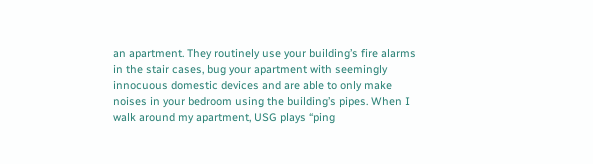an apartment. They routinely use your building’s fire alarms in the stair cases, bug your apartment with seemingly innocuous domestic devices and are able to only make noises in your bedroom using the building’s pipes. When I walk around my apartment, USG plays “ping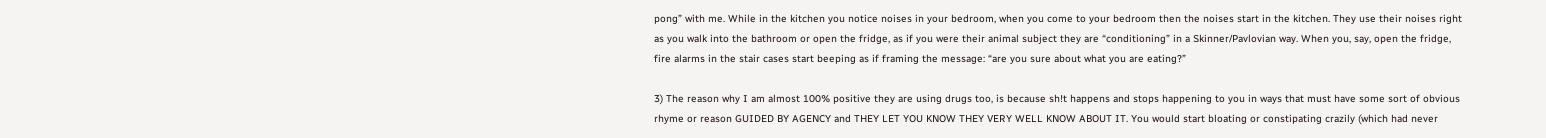pong” with me. While in the kitchen you notice noises in your bedroom, when you come to your bedroom then the noises start in the kitchen. They use their noises right as you walk into the bathroom or open the fridge, as if you were their animal subject they are “conditioning” in a Skinner/Pavlovian way. When you, say, open the fridge, fire alarms in the stair cases start beeping as if framing the message: “are you sure about what you are eating?”

3) The reason why I am almost 100% positive they are using drugs too, is because sh!t happens and stops happening to you in ways that must have some sort of obvious rhyme or reason GUIDED BY AGENCY and THEY LET YOU KNOW THEY VERY WELL KNOW ABOUT IT. You would start bloating or constipating crazily (which had never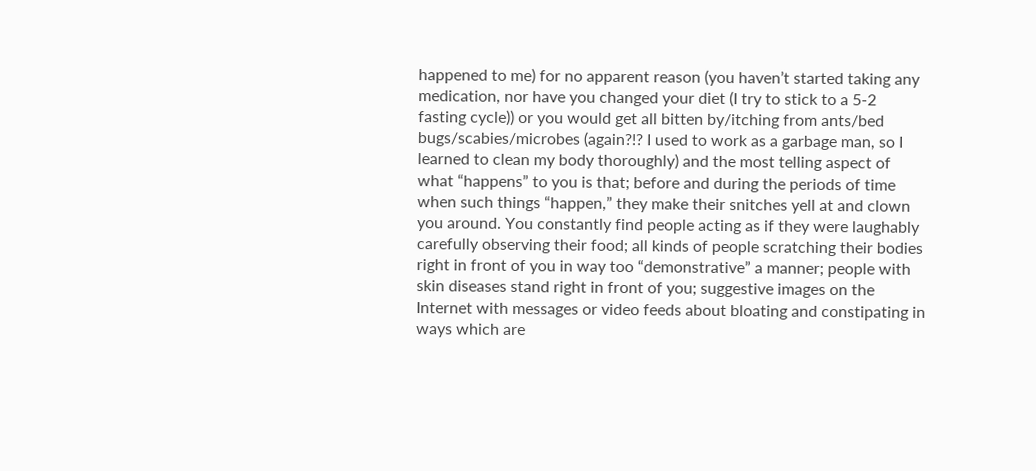happened to me) for no apparent reason (you haven’t started taking any medication, nor have you changed your diet (I try to stick to a 5-2 fasting cycle)) or you would get all bitten by/itching from ants/bed bugs/scabies/microbes (again?!? I used to work as a garbage man, so I learned to clean my body thoroughly) and the most telling aspect of what “happens” to you is that; before and during the periods of time when such things “happen,” they make their snitches yell at and clown you around. You constantly find people acting as if they were laughably carefully observing their food; all kinds of people scratching their bodies right in front of you in way too “demonstrative” a manner; people with skin diseases stand right in front of you; suggestive images on the Internet with messages or video feeds about bloating and constipating in ways which are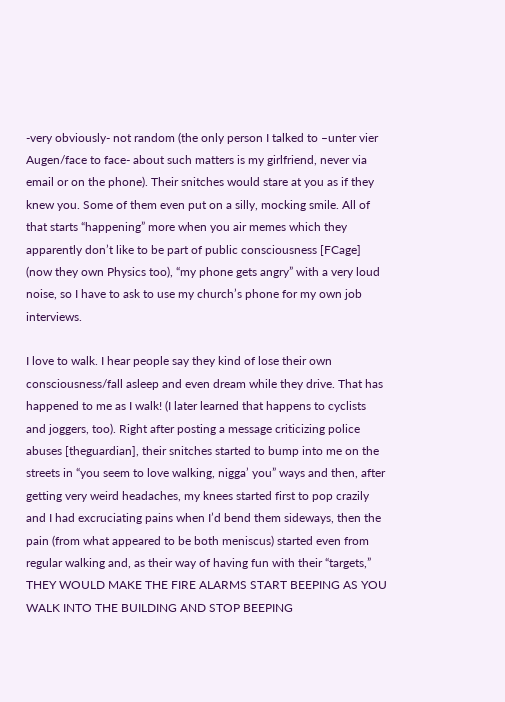-very obviously- not random (the only person I talked to –unter vier Augen/face to face- about such matters is my girlfriend, never via email or on the phone). Their snitches would stare at you as if they knew you. Some of them even put on a silly, mocking smile. All of that starts “happening” more when you air memes which they apparently don’t like to be part of public consciousness [FCage] (now they own Physics too), “my phone gets angry” with a very loud noise, so I have to ask to use my church’s phone for my own job interviews.

I love to walk. I hear people say they kind of lose their own consciousness/fall asleep and even dream while they drive. That has happened to me as I walk! (I later learned that happens to cyclists and joggers, too). Right after posting a message criticizing police abuses [theguardian], their snitches started to bump into me on the streets in “you seem to love walking, nigga’ you” ways and then, after getting very weird headaches, my knees started first to pop crazily and I had excruciating pains when I’d bend them sideways, then the pain (from what appeared to be both meniscus) started even from regular walking and, as their way of having fun with their “targets,” THEY WOULD MAKE THE FIRE ALARMS START BEEPING AS YOU WALK INTO THE BUILDING AND STOP BEEPING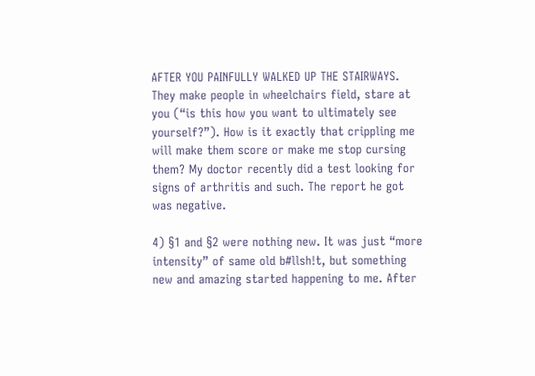AFTER YOU PAINFULLY WALKED UP THE STAIRWAYS. They make people in wheelchairs field, stare at you (“is this how you want to ultimately see yourself?”). How is it exactly that crippling me will make them score or make me stop cursing them? My doctor recently did a test looking for signs of arthritis and such. The report he got was negative.

4) §1 and §2 were nothing new. It was just “more intensity” of same old b#llsh!t, but something new and amazing started happening to me. After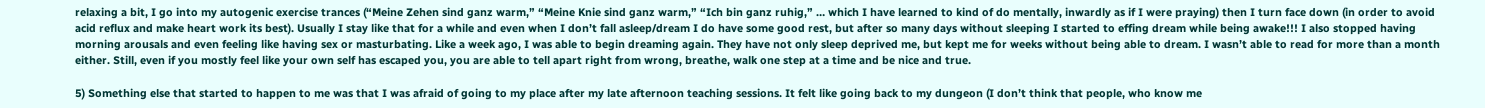relaxing a bit, I go into my autogenic exercise trances (“Meine Zehen sind ganz warm,” “Meine Knie sind ganz warm,” “Ich bin ganz ruhig,” … which I have learned to kind of do mentally, inwardly as if I were praying) then I turn face down (in order to avoid acid reflux and make heart work its best). Usually I stay like that for a while and even when I don’t fall asleep/dream I do have some good rest, but after so many days without sleeping I started to effing dream while being awake!!! I also stopped having morning arousals and even feeling like having sex or masturbating. Like a week ago, I was able to begin dreaming again. They have not only sleep deprived me, but kept me for weeks without being able to dream. I wasn’t able to read for more than a month either. Still, even if you mostly feel like your own self has escaped you, you are able to tell apart right from wrong, breathe, walk one step at a time and be nice and true.

5) Something else that started to happen to me was that I was afraid of going to my place after my late afternoon teaching sessions. It felt like going back to my dungeon (I don’t think that people, who know me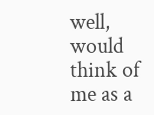well, would think of me as a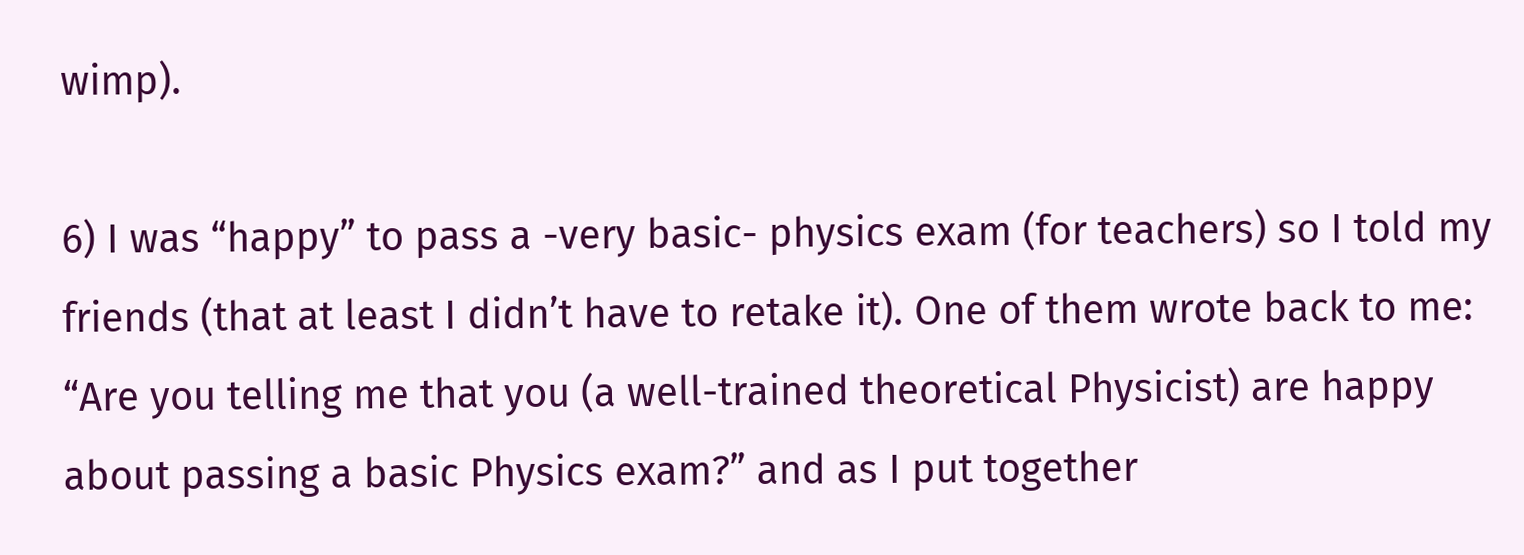wimp).

6) I was “happy” to pass a -very basic- physics exam (for teachers) so I told my friends (that at least I didn’t have to retake it). One of them wrote back to me: “Are you telling me that you (a well-trained theoretical Physicist) are happy about passing a basic Physics exam?” and as I put together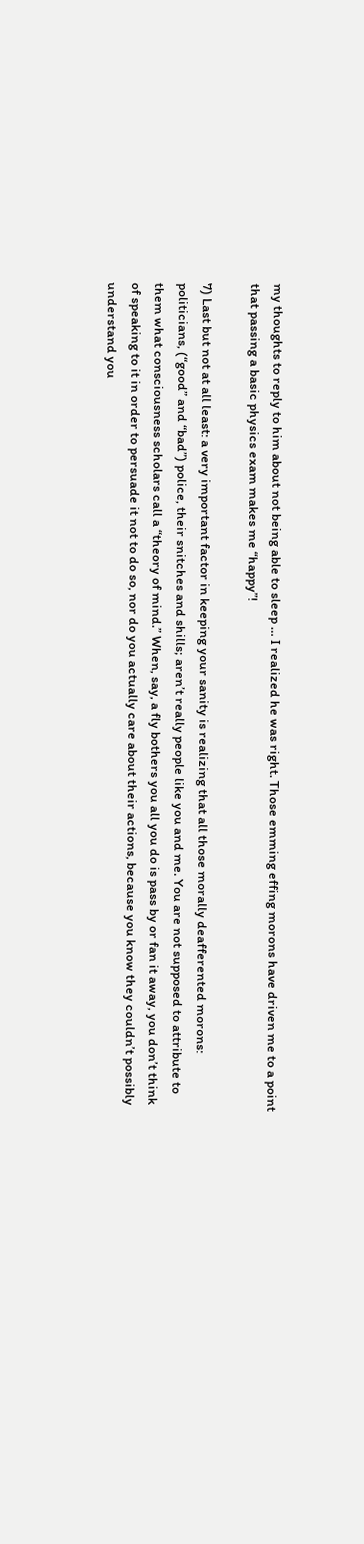my thoughts to reply to him about not being able to sleep … I realized he was right. Those emming effing morons have driven me to a point that passing a basic physics exam makes me “happy”!

7) Last but not at all least: a very important factor in keeping your sanity is realizing that all those morally deafferented morons: politicians, (“good” and “bad”) police, their snitches and shills; aren’t really people like you and me. You are not supposed to attribute to them what consciousness scholars call a “theory of mind.” When, say, a fly bothers you all you do is pass by or fan it away, you don’t think of speaking to it in order to persuade it not to do so, nor do you actually care about their actions, because you know they couldn’t possibly understand you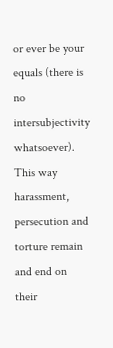or ever be your equals (there is no intersubjectivity whatsoever). This way harassment, persecution and torture remain and end on their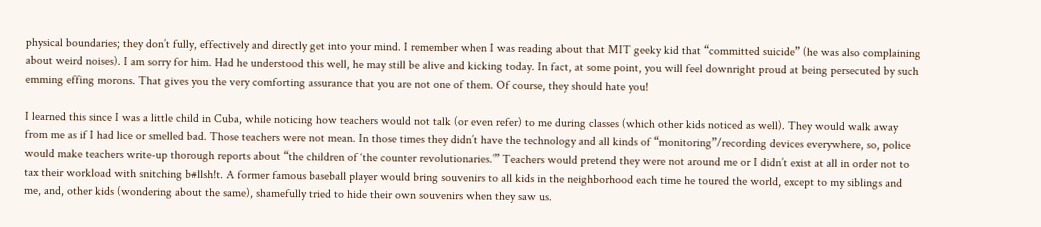physical boundaries; they don’t fully, effectively and directly get into your mind. I remember when I was reading about that MIT geeky kid that “committed suicide” (he was also complaining about weird noises). I am sorry for him. Had he understood this well, he may still be alive and kicking today. In fact, at some point, you will feel downright proud at being persecuted by such emming effing morons. That gives you the very comforting assurance that you are not one of them. Of course, they should hate you!

I learned this since I was a little child in Cuba, while noticing how teachers would not talk (or even refer) to me during classes (which other kids noticed as well). They would walk away from me as if I had lice or smelled bad. Those teachers were not mean. In those times they didn’t have the technology and all kinds of “monitoring”/recording devices everywhere, so, police would make teachers write-up thorough reports about “the children of ‘the counter revolutionaries.’” Teachers would pretend they were not around me or I didn’t exist at all in order not to tax their workload with snitching b#llsh!t. A former famous baseball player would bring souvenirs to all kids in the neighborhood each time he toured the world, except to my siblings and me, and, other kids (wondering about the same), shamefully tried to hide their own souvenirs when they saw us.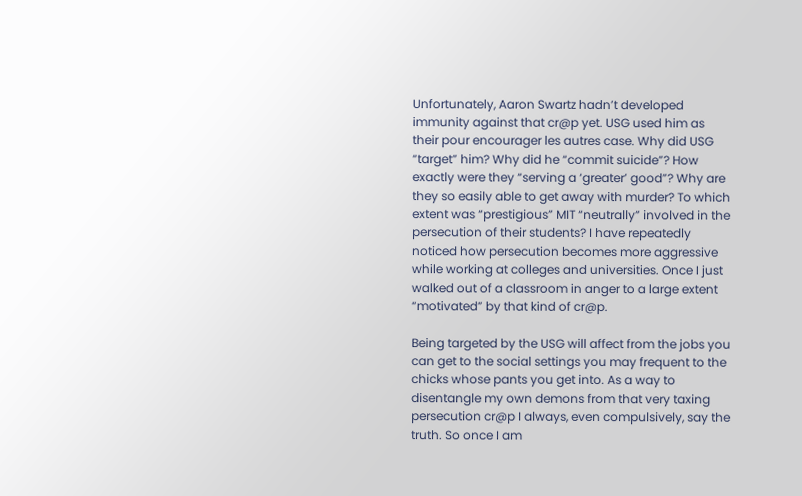Unfortunately, Aaron Swartz hadn’t developed immunity against that cr@p yet. USG used him as their pour encourager les autres case. Why did USG “target” him? Why did he “commit suicide”? How exactly were they “serving a ‘greater’ good”? Why are they so easily able to get away with murder? To which extent was “prestigious” MIT “neutrally” involved in the persecution of their students? I have repeatedly noticed how persecution becomes more aggressive while working at colleges and universities. Once I just walked out of a classroom in anger to a large extent “motivated” by that kind of cr@p.

Being targeted by the USG will affect from the jobs you can get to the social settings you may frequent to the chicks whose pants you get into. As a way to disentangle my own demons from that very taxing persecution cr@p I always, even compulsively, say the truth. So once I am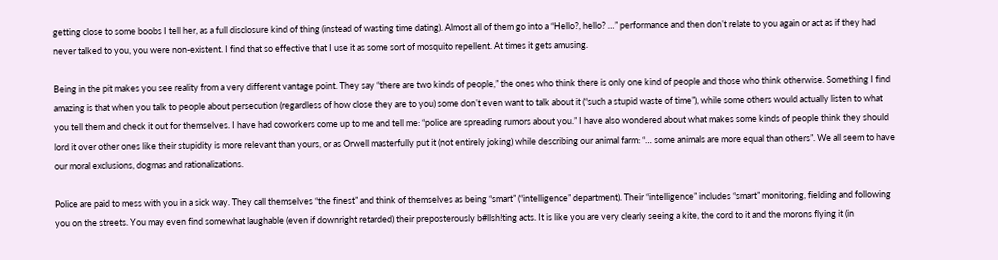getting close to some boobs I tell her, as a full disclosure kind of thing (instead of wasting time dating). Almost all of them go into a “Hello?, hello? …” performance and then don’t relate to you again or act as if they had never talked to you, you were non-existent. I find that so effective that I use it as some sort of mosquito repellent. At times it gets amusing.

Being in the pit makes you see reality from a very different vantage point. They say “there are two kinds of people,” the ones who think there is only one kind of people and those who think otherwise. Something I find amazing is that when you talk to people about persecution (regardless of how close they are to you) some don’t even want to talk about it (“such a stupid waste of time”), while some others would actually listen to what you tell them and check it out for themselves. I have had coworkers come up to me and tell me: “police are spreading rumors about you.” I have also wondered about what makes some kinds of people think they should lord it over other ones like their stupidity is more relevant than yours, or as Orwell masterfully put it (not entirely joking) while describing our animal farm: “… some animals are more equal than others”. We all seem to have our moral exclusions, dogmas and rationalizations.

Police are paid to mess with you in a sick way. They call themselves “the finest” and think of themselves as being “smart” (“intelligence” department). Their “intelligence” includes “smart” monitoring, fielding and following you on the streets. You may even find somewhat laughable (even if downright retarded) their preposterously b#llsh!ting acts. It is like you are very clearly seeing a kite, the cord to it and the morons flying it (in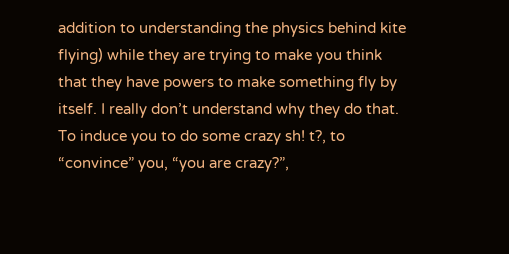addition to understanding the physics behind kite flying) while they are trying to make you think that they have powers to make something fly by itself. I really don’t understand why they do that. To induce you to do some crazy sh! t?, to “convince” you, “you are crazy?”,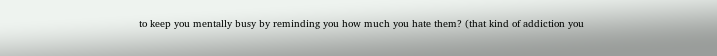to keep you mentally busy by reminding you how much you hate them? (that kind of addiction you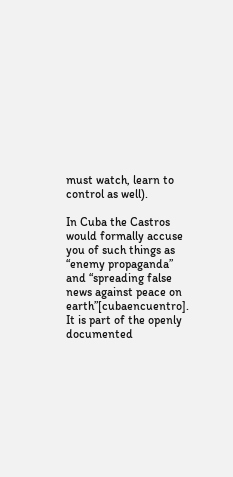must watch, learn to control as well).

In Cuba the Castros would formally accuse you of such things as “enemy propaganda” and “spreading false news against peace on earth”[cubaencuentro]. It is part of the openly documented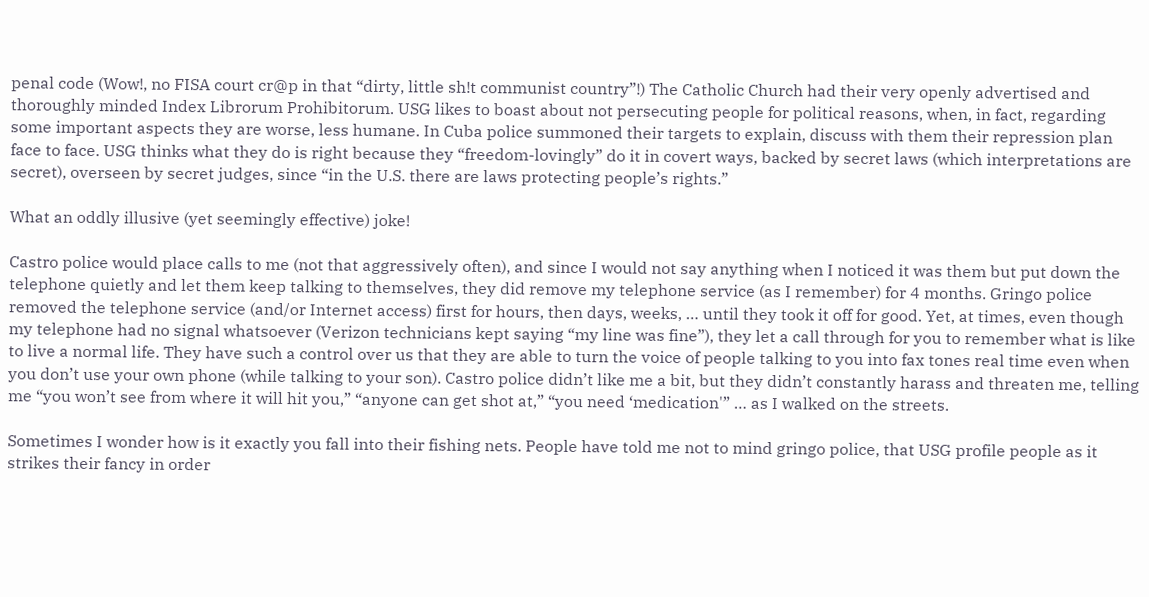penal code (Wow!, no FISA court cr@p in that “dirty, little sh!t communist country”!) The Catholic Church had their very openly advertised and thoroughly minded Index Librorum Prohibitorum. USG likes to boast about not persecuting people for political reasons, when, in fact, regarding some important aspects they are worse, less humane. In Cuba police summoned their targets to explain, discuss with them their repression plan face to face. USG thinks what they do is right because they “freedom-lovingly” do it in covert ways, backed by secret laws (which interpretations are secret), overseen by secret judges, since “in the U.S. there are laws protecting people’s rights.”

What an oddly illusive (yet seemingly effective) joke!

Castro police would place calls to me (not that aggressively often), and since I would not say anything when I noticed it was them but put down the telephone quietly and let them keep talking to themselves, they did remove my telephone service (as I remember) for 4 months. Gringo police removed the telephone service (and/or Internet access) first for hours, then days, weeks, … until they took it off for good. Yet, at times, even though my telephone had no signal whatsoever (Verizon technicians kept saying “my line was fine”), they let a call through for you to remember what is like to live a normal life. They have such a control over us that they are able to turn the voice of people talking to you into fax tones real time even when you don’t use your own phone (while talking to your son). Castro police didn’t like me a bit, but they didn’t constantly harass and threaten me, telling me “you won’t see from where it will hit you,” “anyone can get shot at,” “you need ‘medication'” … as I walked on the streets.

Sometimes I wonder how is it exactly you fall into their fishing nets. People have told me not to mind gringo police, that USG profile people as it strikes their fancy in order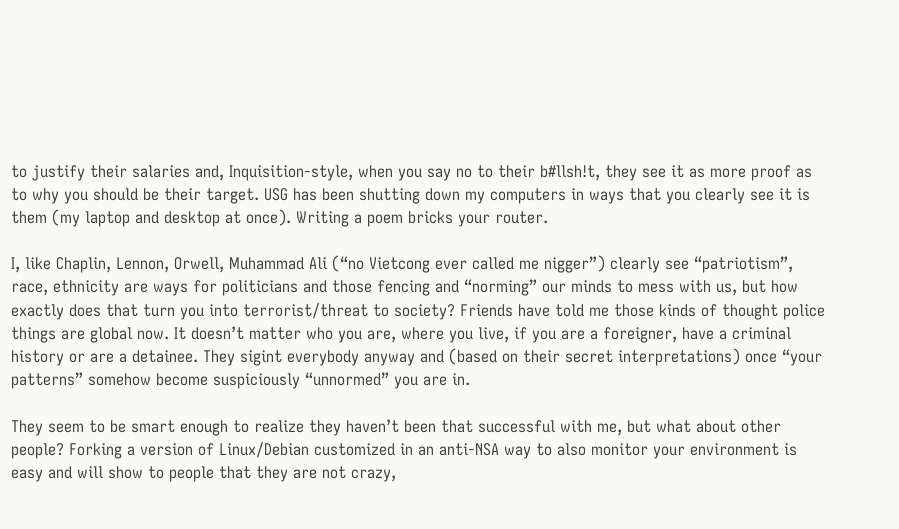to justify their salaries and, Inquisition-style, when you say no to their b#llsh!t, they see it as more proof as to why you should be their target. USG has been shutting down my computers in ways that you clearly see it is them (my laptop and desktop at once). Writing a poem bricks your router.

I, like Chaplin, Lennon, Orwell, Muhammad Ali (“no Vietcong ever called me nigger”) clearly see “patriotism”, race, ethnicity are ways for politicians and those fencing and “norming” our minds to mess with us, but how exactly does that turn you into terrorist/threat to society? Friends have told me those kinds of thought police things are global now. It doesn’t matter who you are, where you live, if you are a foreigner, have a criminal history or are a detainee. They sigint everybody anyway and (based on their secret interpretations) once “your patterns” somehow become suspiciously “unnormed” you are in.

They seem to be smart enough to realize they haven’t been that successful with me, but what about other people? Forking a version of Linux/Debian customized in an anti-NSA way to also monitor your environment is easy and will show to people that they are not crazy,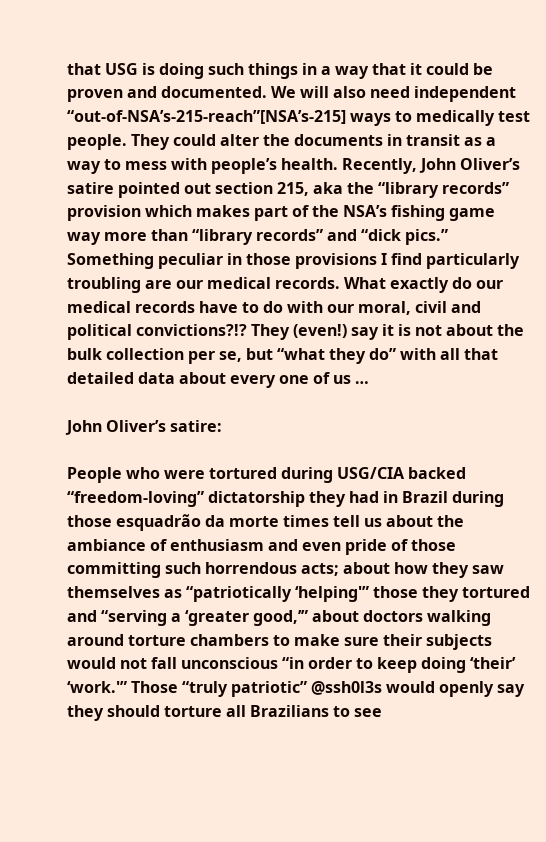that USG is doing such things in a way that it could be proven and documented. We will also need independent “out-of-NSA’s-215-reach”[NSA’s-215] ways to medically test people. They could alter the documents in transit as a way to mess with people’s health. Recently, John Oliver’s satire pointed out section 215, aka the “library records” provision which makes part of the NSA’s fishing game way more than “library records” and “dick pics.” Something peculiar in those provisions I find particularly troubling are our medical records. What exactly do our medical records have to do with our moral, civil and political convictions?!? They (even!) say it is not about the bulk collection per se, but “what they do” with all that detailed data about every one of us …

John Oliver’s satire:

People who were tortured during USG/CIA backed “freedom-loving” dictatorship they had in Brazil during those esquadrão da morte times tell us about the ambiance of enthusiasm and even pride of those committing such horrendous acts; about how they saw themselves as “patriotically ‘helping'” those they tortured and “serving a ‘greater good,’” about doctors walking around torture chambers to make sure their subjects would not fall unconscious “in order to keep doing ‘their’ ‘work.'” Those “truly patriotic” @ssh0l3s would openly say they should torture all Brazilians to see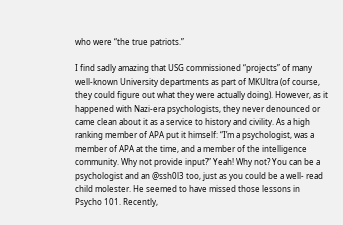who were “the true patriots.”

I find sadly amazing that USG commissioned “projects” of many well-known University departments as part of MKUltra (of course, they could figure out what they were actually doing). However, as it happened with Nazi-era psychologists, they never denounced or came clean about it as a service to history and civility. As a high ranking member of APA put it himself: “I’m a psychologist, was a member of APA at the time, and a member of the intelligence community. Why not provide input?” Yeah! Why not? You can be a psychologist and an @ssh0l3 too, just as you could be a well- read child molester. He seemed to have missed those lessons in Psycho 101. Recently,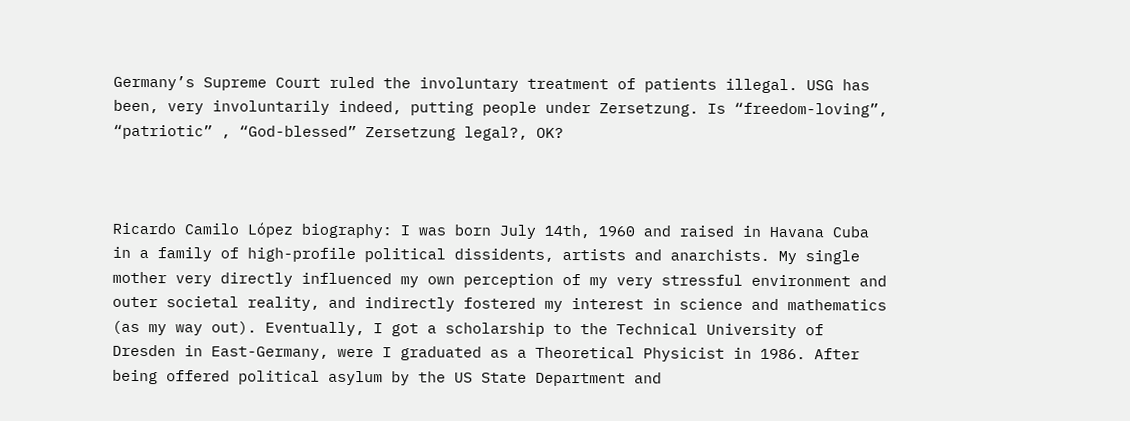Germany’s Supreme Court ruled the involuntary treatment of patients illegal. USG has been, very involuntarily indeed, putting people under Zersetzung. Is “freedom-loving”, “patriotic” , “God-blessed” Zersetzung legal?, OK?



Ricardo Camilo López biography: I was born July 14th, 1960 and raised in Havana Cuba in a family of high-profile political dissidents, artists and anarchists. My single mother very directly influenced my own perception of my very stressful environment and outer societal reality, and indirectly fostered my interest in science and mathematics (as my way out). Eventually, I got a scholarship to the Technical University of Dresden in East-Germany, were I graduated as a Theoretical Physicist in 1986. After being offered political asylum by the US State Department and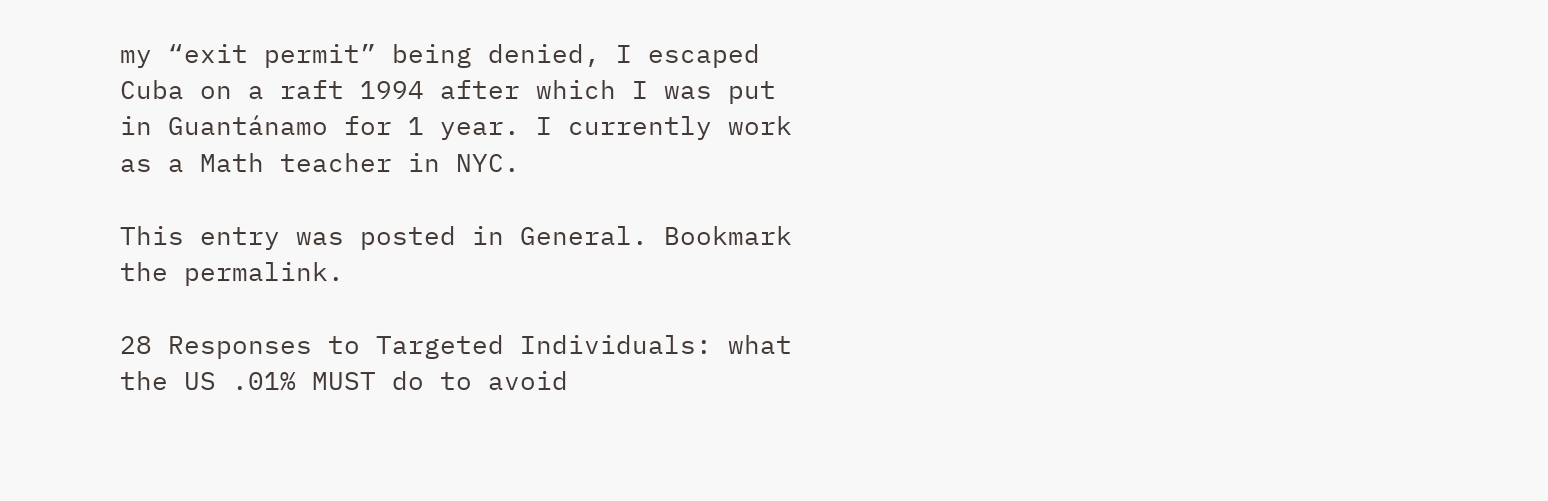my “exit permit” being denied, I escaped Cuba on a raft 1994 after which I was put in Guantánamo for 1 year. I currently work as a Math teacher in NYC.

This entry was posted in General. Bookmark the permalink.

28 Responses to Targeted Individuals: what the US .01% MUST do to avoid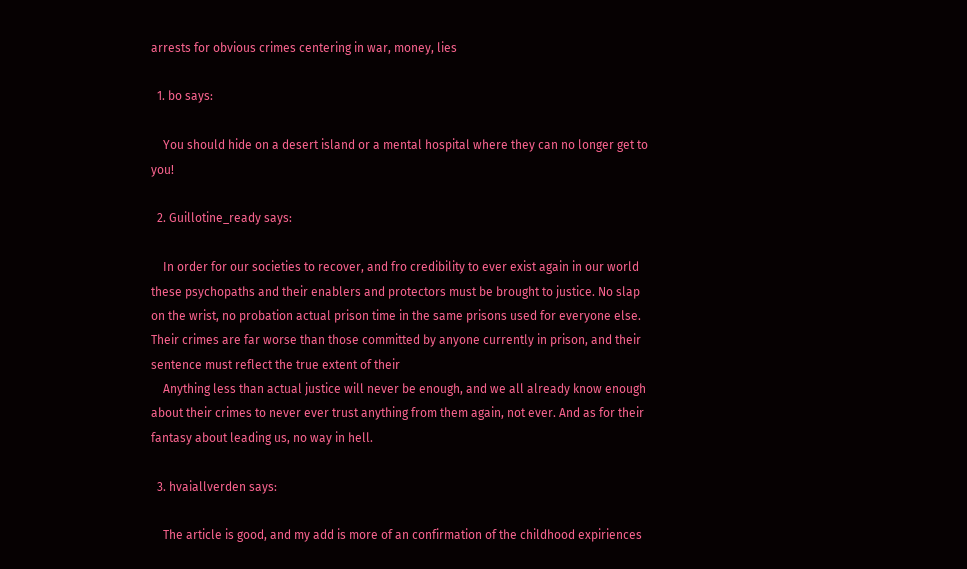arrests for obvious crimes centering in war, money, lies

  1. bo says:

    You should hide on a desert island or a mental hospital where they can no longer get to you!

  2. Guillotine_ready says:

    In order for our societies to recover, and fro credibility to ever exist again in our world these psychopaths and their enablers and protectors must be brought to justice. No slap on the wrist, no probation actual prison time in the same prisons used for everyone else. Their crimes are far worse than those committed by anyone currently in prison, and their sentence must reflect the true extent of their
    Anything less than actual justice will never be enough, and we all already know enough about their crimes to never ever trust anything from them again, not ever. And as for their fantasy about leading us, no way in hell.

  3. hvaiallverden says:

    The article is good, and my add is more of an confirmation of the childhood expiriences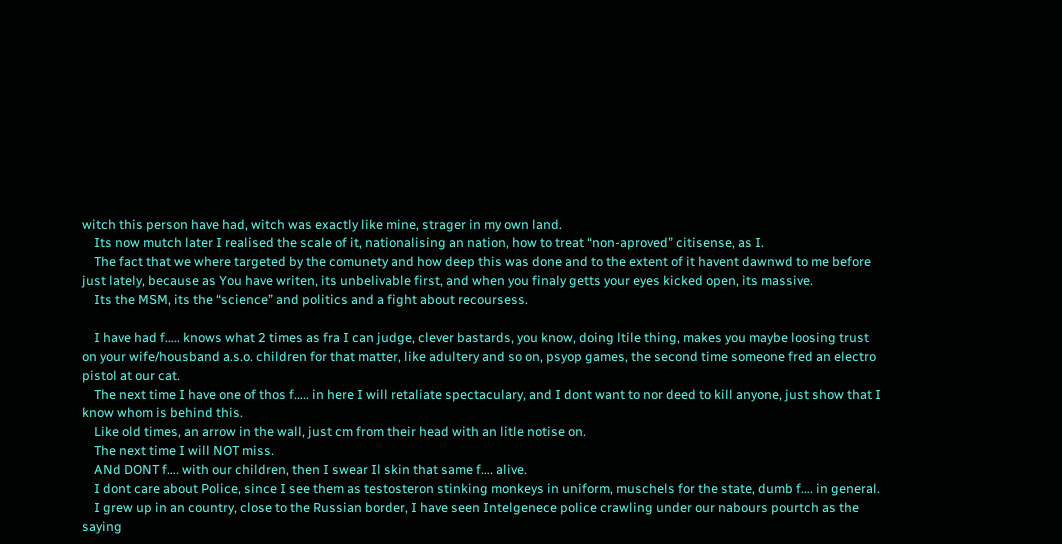witch this person have had, witch was exactly like mine, strager in my own land.
    Its now mutch later I realised the scale of it, nationalising an nation, how to treat “non-aproved” citisense, as I.
    The fact that we where targeted by the comunety and how deep this was done and to the extent of it havent dawnwd to me before just lately, because as You have writen, its unbelivable first, and when you finaly getts your eyes kicked open, its massive.
    Its the MSM, its the “science” and politics and a fight about recoursess.

    I have had f….. knows what 2 times as fra I can judge, clever bastards, you know, doing ltile thing, makes you maybe loosing trust on your wife/housband a.s.o. children for that matter, like adultery and so on, psyop games, the second time someone fred an electro pistol at our cat.
    The next time I have one of thos f….. in here I will retaliate spectaculary, and I dont want to nor deed to kill anyone, just show that I know whom is behind this.
    Like old times, an arrow in the wall, just cm from their head with an litle notise on.
    The next time I will NOT miss.
    ANd DONT f…. with our children, then I swear Il skin that same f…. alive.
    I dont care about Police, since I see them as testosteron stinking monkeys in uniform, muschels for the state, dumb f…. in general.
    I grew up in an country, close to the Russian border, I have seen Intelgenece police crawling under our nabours pourtch as the saying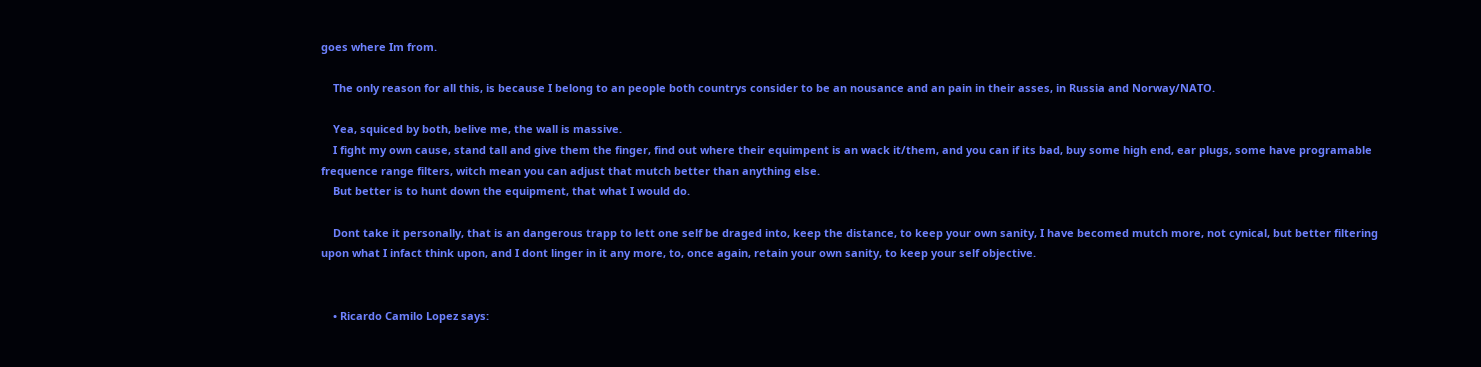goes where Im from.

    The only reason for all this, is because I belong to an people both countrys consider to be an nousance and an pain in their asses, in Russia and Norway/NATO.

    Yea, squiced by both, belive me, the wall is massive.
    I fight my own cause, stand tall and give them the finger, find out where their equimpent is an wack it/them, and you can if its bad, buy some high end, ear plugs, some have programable frequence range filters, witch mean you can adjust that mutch better than anything else.
    But better is to hunt down the equipment, that what I would do.

    Dont take it personally, that is an dangerous trapp to lett one self be draged into, keep the distance, to keep your own sanity, I have becomed mutch more, not cynical, but better filtering upon what I infact think upon, and I dont linger in it any more, to, once again, retain your own sanity, to keep your self objective.


    • Ricardo Camilo Lopez says: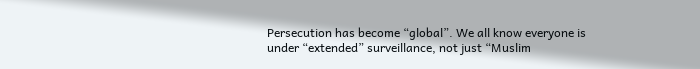Persecution has become “global”. We all know everyone is under “extended” surveillance, not just “Muslim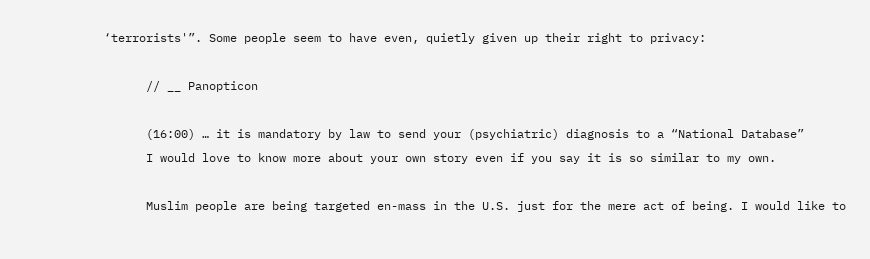‘terrorists'”. Some people seem to have even, quietly given up their right to privacy:

      // __ Panopticon

      (16:00) … it is mandatory by law to send your (psychiatric) diagnosis to a “National Database”
      I would love to know more about your own story even if you say it is so similar to my own.

      Muslim people are being targeted en-mass in the U.S. just for the mere act of being. I would like to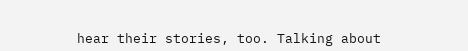hear their stories, too. Talking about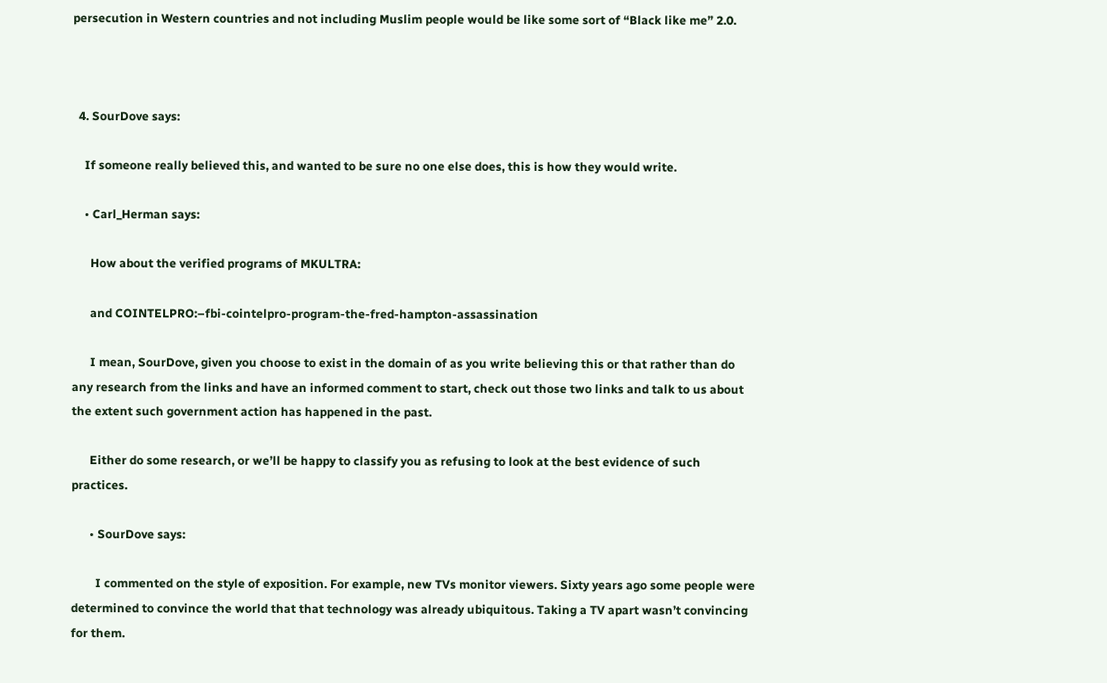persecution in Western countries and not including Muslim people would be like some sort of “Black like me” 2.0.



  4. SourDove says:

    If someone really believed this, and wanted to be sure no one else does, this is how they would write.

    • Carl_Herman says:

      How about the verified programs of MKULTRA:

      and COINTELPRO:–fbi-cointelpro-program-the-fred-hampton-assassination

      I mean, SourDove, given you choose to exist in the domain of as you write believing this or that rather than do any research from the links and have an informed comment to start, check out those two links and talk to us about the extent such government action has happened in the past.

      Either do some research, or we’ll be happy to classify you as refusing to look at the best evidence of such practices.

      • SourDove says:

        I commented on the style of exposition. For example, new TVs monitor viewers. Sixty years ago some people were determined to convince the world that that technology was already ubiquitous. Taking a TV apart wasn’t convincing for them.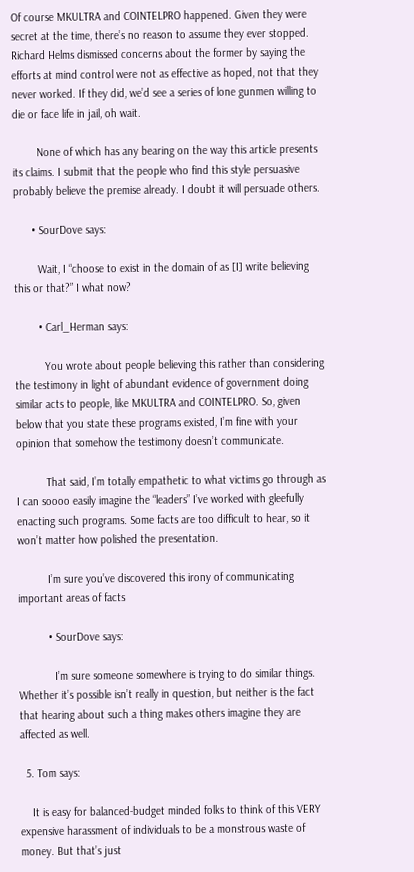Of course MKULTRA and COINTELPRO happened. Given they were secret at the time, there’s no reason to assume they ever stopped. Richard Helms dismissed concerns about the former by saying the efforts at mind control were not as effective as hoped, not that they never worked. If they did, we’d see a series of lone gunmen willing to die or face life in jail, oh wait.

        None of which has any bearing on the way this article presents its claims. I submit that the people who find this style persuasive probably believe the premise already. I doubt it will persuade others.

      • SourDove says:

        Wait, I “choose to exist in the domain of as [I] write believing this or that?” I what now?

        • Carl_Herman says:

          You wrote about people believing this rather than considering the testimony in light of abundant evidence of government doing similar acts to people, like MKULTRA and COINTELPRO. So, given below that you state these programs existed, I’m fine with your opinion that somehow the testimony doesn’t communicate.

          That said, I’m totally empathetic to what victims go through as I can soooo easily imagine the “leaders” I’ve worked with gleefully enacting such programs. Some facts are too difficult to hear, so it won’t matter how polished the presentation.

          I’m sure you’ve discovered this irony of communicating important areas of facts

          • SourDove says:

            I’m sure someone somewhere is trying to do similar things. Whether it’s possible isn’t really in question, but neither is the fact that hearing about such a thing makes others imagine they are affected as well.

  5. Tom says:

    It is easy for balanced-budget minded folks to think of this VERY expensive harassment of individuals to be a monstrous waste of money. But that’s just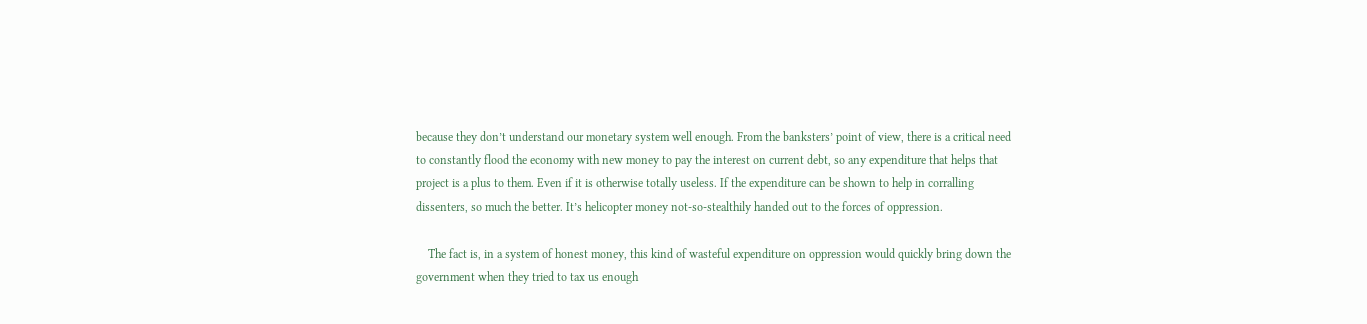because they don’t understand our monetary system well enough. From the banksters’ point of view, there is a critical need to constantly flood the economy with new money to pay the interest on current debt, so any expenditure that helps that project is a plus to them. Even if it is otherwise totally useless. If the expenditure can be shown to help in corralling dissenters, so much the better. It’s helicopter money not-so-stealthily handed out to the forces of oppression.

    The fact is, in a system of honest money, this kind of wasteful expenditure on oppression would quickly bring down the government when they tried to tax us enough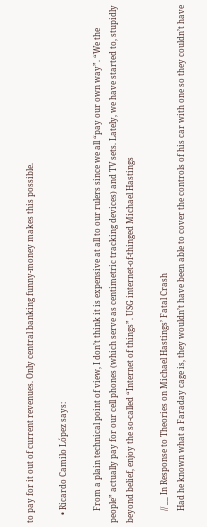to pay for it out of current revenues. Only central banking funny-money makes this possible.

    • Ricardo Camilo López says:

      From a plain technical point of view, I don’t think it is expensive at all to our rulers since we all “pay our own way”. “We the people” actually pay for our cell phones (which serve as centimetric tracking devices) and TV sets. Lately, we have started to, stupidly beyond belief, enjoy the so-called “Internet of things”. USG internet-of-thinged Michael Hastings

      // __ In Response to Theories on Michael Hastings’ Fatal Crash
      Had he known what a Faraday cage is, they wouldn’t have been able to cover the controls of his car with one so they couldn’t have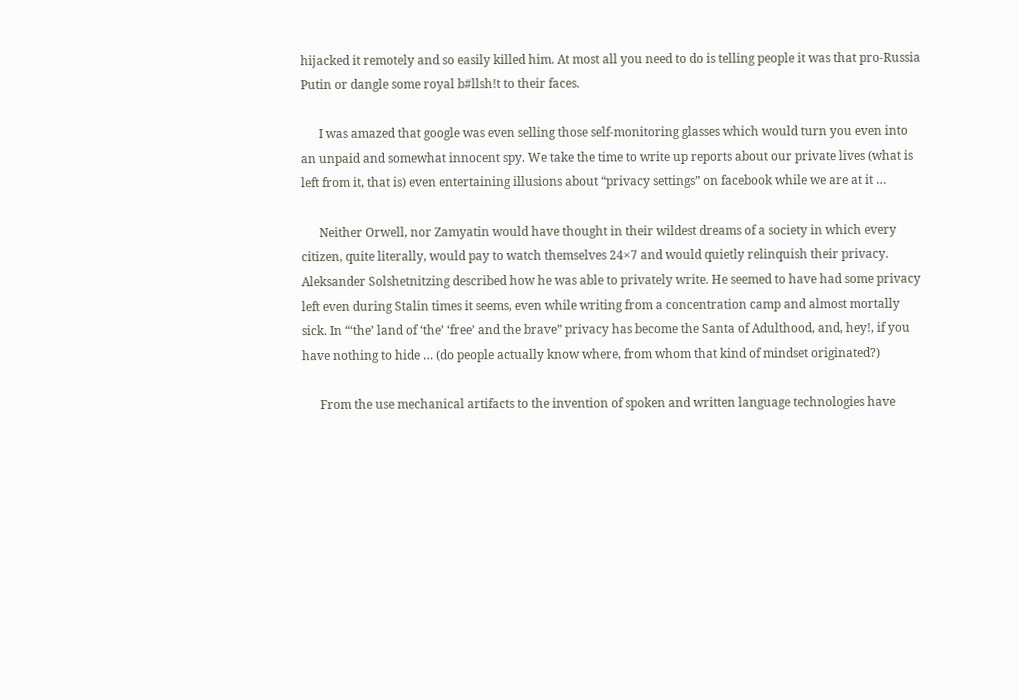hijacked it remotely and so easily killed him. At most all you need to do is telling people it was that pro-Russia Putin or dangle some royal b#llsh!t to their faces.

      I was amazed that google was even selling those self-monitoring glasses which would turn you even into an unpaid and somewhat innocent spy. We take the time to write up reports about our private lives (what is left from it, that is) even entertaining illusions about “privacy settings” on facebook while we are at it …

      Neither Orwell, nor Zamyatin would have thought in their wildest dreams of a society in which every citizen, quite literally, would pay to watch themselves 24×7 and would quietly relinquish their privacy. Aleksander Solshetnitzing described how he was able to privately write. He seemed to have had some privacy left even during Stalin times it seems, even while writing from a concentration camp and almost mortally sick. In “‘the’ land of ‘the’ ‘free’ and the brave” privacy has become the Santa of Adulthood, and, hey!, if you have nothing to hide … (do people actually know where, from whom that kind of mindset originated?)

      From the use mechanical artifacts to the invention of spoken and written language technologies have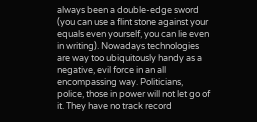always been a double-edge sword (you can use a flint stone against your equals even yourself, you can lie even in writing). Nowadays technologies are way too ubiquitously handy as a negative, evil force in an all encompassing way. Politicians, police, those in power will not let go of it. They have no track record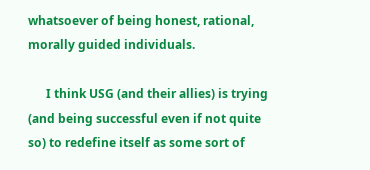whatsoever of being honest, rational, morally guided individuals.

      I think USG (and their allies) is trying (and being successful even if not quite so) to redefine itself as some sort of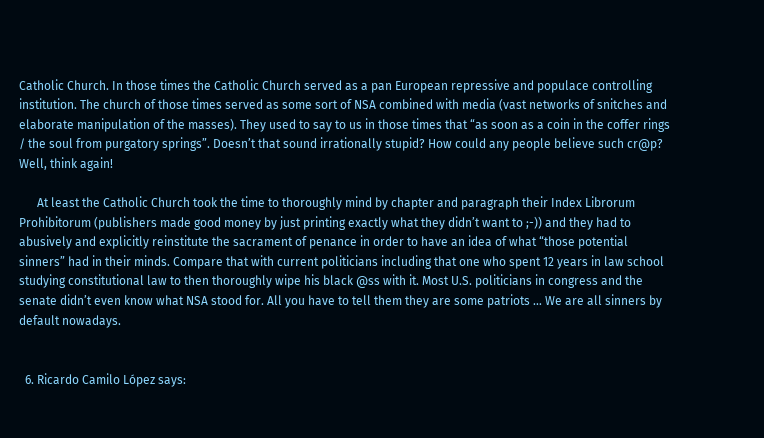Catholic Church. In those times the Catholic Church served as a pan European repressive and populace controlling institution. The church of those times served as some sort of NSA combined with media (vast networks of snitches and elaborate manipulation of the masses). They used to say to us in those times that “as soon as a coin in the coffer rings / the soul from purgatory springs”. Doesn’t that sound irrationally stupid? How could any people believe such cr@p? Well, think again!

      At least the Catholic Church took the time to thoroughly mind by chapter and paragraph their Index Librorum Prohibitorum (publishers made good money by just printing exactly what they didn’t want to ;-)) and they had to abusively and explicitly reinstitute the sacrament of penance in order to have an idea of what “those potential sinners” had in their minds. Compare that with current politicians including that one who spent 12 years in law school studying constitutional law to then thoroughly wipe his black @ss with it. Most U.S. politicians in congress and the senate didn’t even know what NSA stood for. All you have to tell them they are some patriots … We are all sinners by default nowadays.


  6. Ricardo Camilo López says: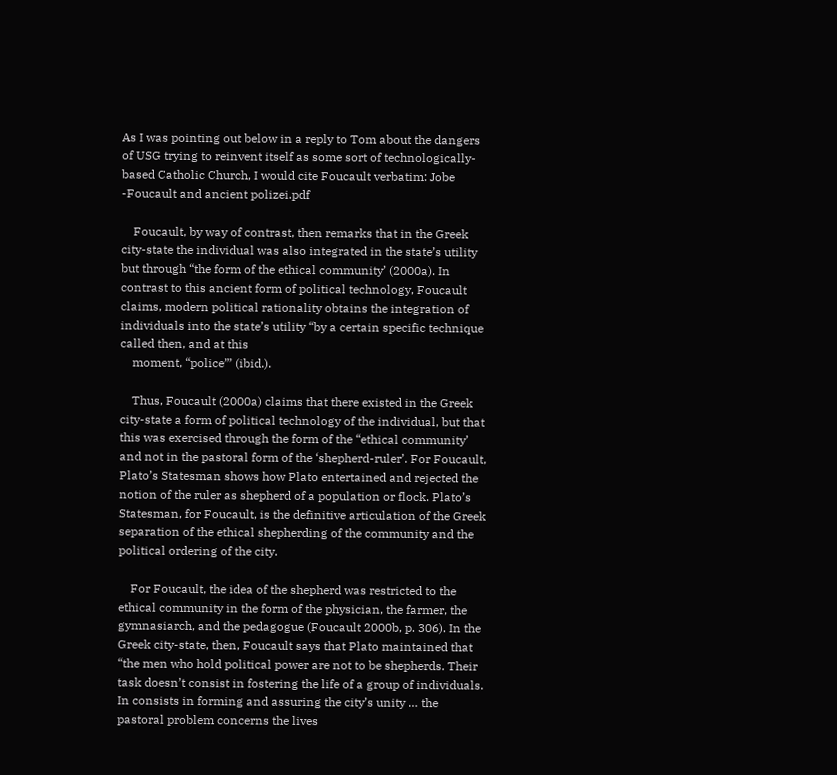As I was pointing out below in a reply to Tom about the dangers of USG trying to reinvent itself as some sort of technologically-based Catholic Church, I would cite Foucault verbatim: Jobe -Foucault and ancient polizei.pdf

    Foucault, by way of contrast, then remarks that in the Greek city-state the individual was also integrated in the state’s utility but through “the form of the ethical community’ (2000a). In contrast to this ancient form of political technology, Foucault claims, modern political rationality obtains the integration of individuals into the state’s utility “by a certain specific technique called then, and at this
    moment, “police”’ (ibid.).

    Thus, Foucault (2000a) claims that there existed in the Greek city-state a form of political technology of the individual, but that this was exercised through the form of the “ethical community’ and not in the pastoral form of the ‘shepherd-ruler’. For Foucault, Plato’s Statesman shows how Plato entertained and rejected the notion of the ruler as shepherd of a population or flock. Plato’s Statesman, for Foucault, is the definitive articulation of the Greek separation of the ethical shepherding of the community and the political ordering of the city.

    For Foucault, the idea of the shepherd was restricted to the ethical community in the form of the physician, the farmer, the gymnasiarch, and the pedagogue (Foucault 2000b, p. 306). In the Greek city-state, then, Foucault says that Plato maintained that “the men who hold political power are not to be shepherds. Their task doesn’t consist in fostering the life of a group of individuals. In consists in forming and assuring the city’s unity … the pastoral problem concerns the lives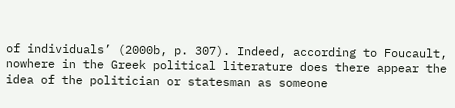of individuals’ (2000b, p. 307). Indeed, according to Foucault, nowhere in the Greek political literature does there appear the idea of the politician or statesman as someone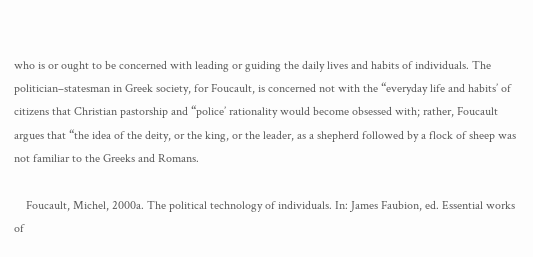who is or ought to be concerned with leading or guiding the daily lives and habits of individuals. The politician–statesman in Greek society, for Foucault, is concerned not with the “everyday life and habits’ of citizens that Christian pastorship and “police’ rationality would become obsessed with; rather, Foucault argues that “the idea of the deity, or the king, or the leader, as a shepherd followed by a flock of sheep was not familiar to the Greeks and Romans.

    Foucault, Michel, 2000a. The political technology of individuals. In: James Faubion, ed. Essential works of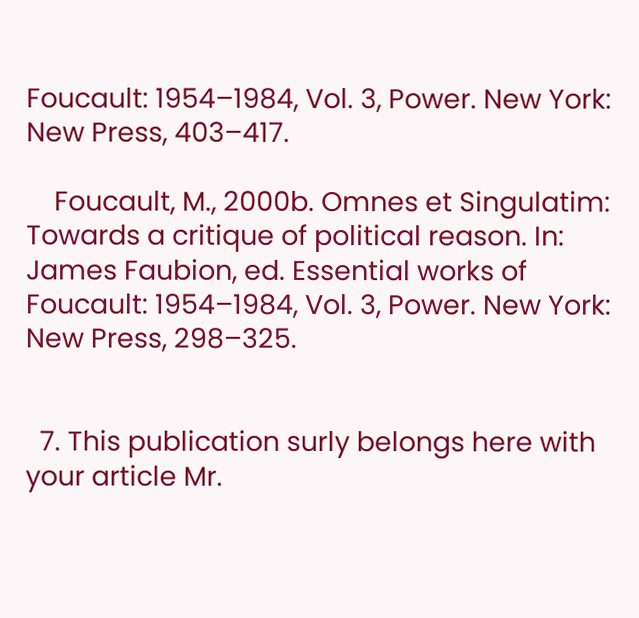Foucault: 1954–1984, Vol. 3, Power. New York: New Press, 403–417.

    Foucault, M., 2000b. Omnes et Singulatim: Towards a critique of political reason. In: James Faubion, ed. Essential works of Foucault: 1954–1984, Vol. 3, Power. New York: New Press, 298–325.


  7. This publication surly belongs here with your article Mr.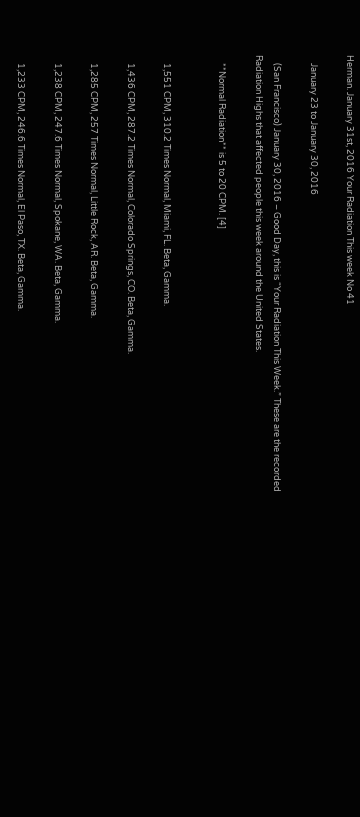Herman. January 31st, 2016 Your Radiation This week No 41

    January 23 to January 30, 2016

    (San Francisco) January 30, 2016 – Good Day, this is “Your Radiation This Week.” These are the recorded Radiation Highs that affected people this week around the United States.

    **Normal Radiation** is 5 to 20 CPM. [4]


    1,551 CPM, 310.2 Times Normal, Miami, FL. Beta, Gamma.

    1,436 CPM, 287.2 Times Normal, Colorado Springs, CO. Beta, Gamma.

    1,285 CPM, 257 Times Normal, Little Rock, AR. Beta, Gamma.

    1,238 CPM, 247.6 Times Normal, Spokane, WA. Beta, Gamma.

    1,233 CPM, 246.6 Times Normal, El Paso, TX. Beta, Gamma.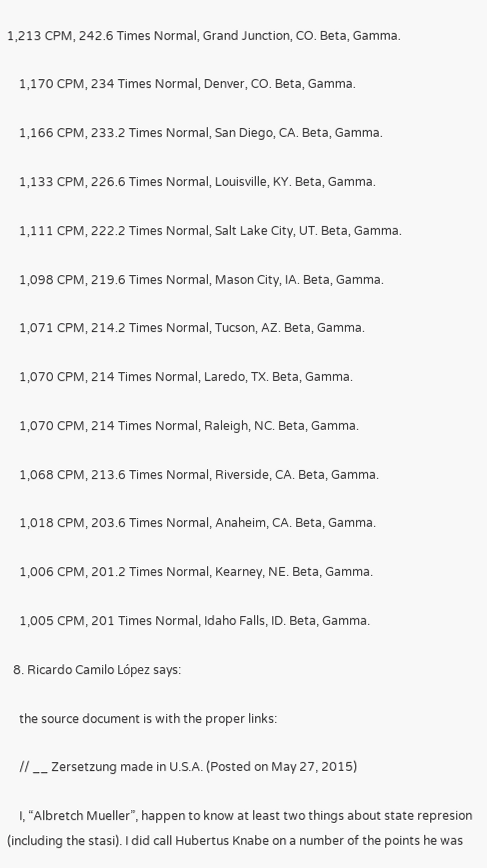1,213 CPM, 242.6 Times Normal, Grand Junction, CO. Beta, Gamma.

    1,170 CPM, 234 Times Normal, Denver, CO. Beta, Gamma.

    1,166 CPM, 233.2 Times Normal, San Diego, CA. Beta, Gamma.

    1,133 CPM, 226.6 Times Normal, Louisville, KY. Beta, Gamma.

    1,111 CPM, 222.2 Times Normal, Salt Lake City, UT. Beta, Gamma.

    1,098 CPM, 219.6 Times Normal, Mason City, IA. Beta, Gamma.

    1,071 CPM, 214.2 Times Normal, Tucson, AZ. Beta, Gamma.

    1,070 CPM, 214 Times Normal, Laredo, TX. Beta, Gamma.

    1,070 CPM, 214 Times Normal, Raleigh, NC. Beta, Gamma.

    1,068 CPM, 213.6 Times Normal, Riverside, CA. Beta, Gamma.

    1,018 CPM, 203.6 Times Normal, Anaheim, CA. Beta, Gamma.

    1,006 CPM, 201.2 Times Normal, Kearney, NE. Beta, Gamma.

    1,005 CPM, 201 Times Normal, Idaho Falls, ID. Beta, Gamma.

  8. Ricardo Camilo López says:

    the source document is with the proper links:

    // __ Zersetzung made in U.S.A. (Posted on May 27, 2015)

    I, “Albretch Mueller”, happen to know at least two things about state represion (including the stasi). I did call Hubertus Knabe on a number of the points he was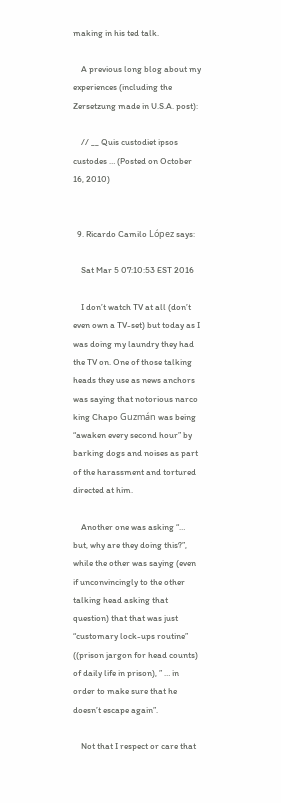making in his ted talk.

    A previous long blog about my experiences (including the Zersetzung made in U.S.A. post):

    // __ Quis custodiet ipsos custodes … (Posted on October 16, 2010)


  9. Ricardo Camilo López says:

    Sat Mar 5 07:10:53 EST 2016

    I don’t watch TV at all (don’t even own a TV-set) but today as I was doing my laundry they had the TV on. One of those talking heads they use as news anchors was saying that notorious narco king Chapo Guzmán was being “awaken every second hour” by barking dogs and noises as part of the harassment and tortured directed at him.

    Another one was asking “… but, why are they doing this?”, while the other was saying (even if unconvincingly to the other talking head asking that question) that that was just “customary lock-ups routine” ((prison jargon for head counts) of daily life in prison), ” … in order to make sure that he doesn’t escape again”.

    Not that I respect or care that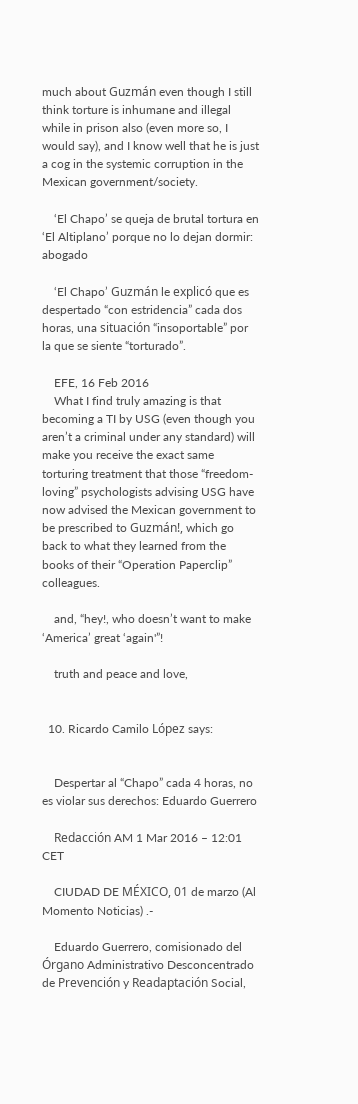much about Guzmán even though I still think torture is inhumane and illegal while in prison also (even more so, I would say), and I know well that he is just a cog in the systemic corruption in the Mexican government/society.

    ‘El Chapo’ se queja de brutal tortura en ‘El Altiplano’ porque no lo dejan dormir: abogado

    ‘El Chapo’ Guzmán le explicó que es despertado “con estridencia” cada dos horas, una situación “insoportable” por la que se siente “torturado”.

    EFE, 16 Feb 2016
    What I find truly amazing is that becoming a TI by USG (even though you aren’t a criminal under any standard) will make you receive the exact same torturing treatment that those “freedom-loving” psychologists advising USG have now advised the Mexican government to be prescribed to Guzmán!, which go back to what they learned from the books of their “Operation Paperclip” colleagues.

    and, “hey!, who doesn’t want to make ‘America’ great ‘again'”!

    truth and peace and love,


  10. Ricardo Camilo López says:


    Despertar al “Chapo” cada 4 horas, no es violar sus derechos: Eduardo Guerrero

    Redacción AM 1 Mar 2016 – 12:01 CET

    CIUDAD DE MÉXICO, 01 de marzo (Al Momento Noticias) .-

    Eduardo Guerrero, comisionado del Órgano Administrativo Desconcentrado de Prevención y Readaptación Social,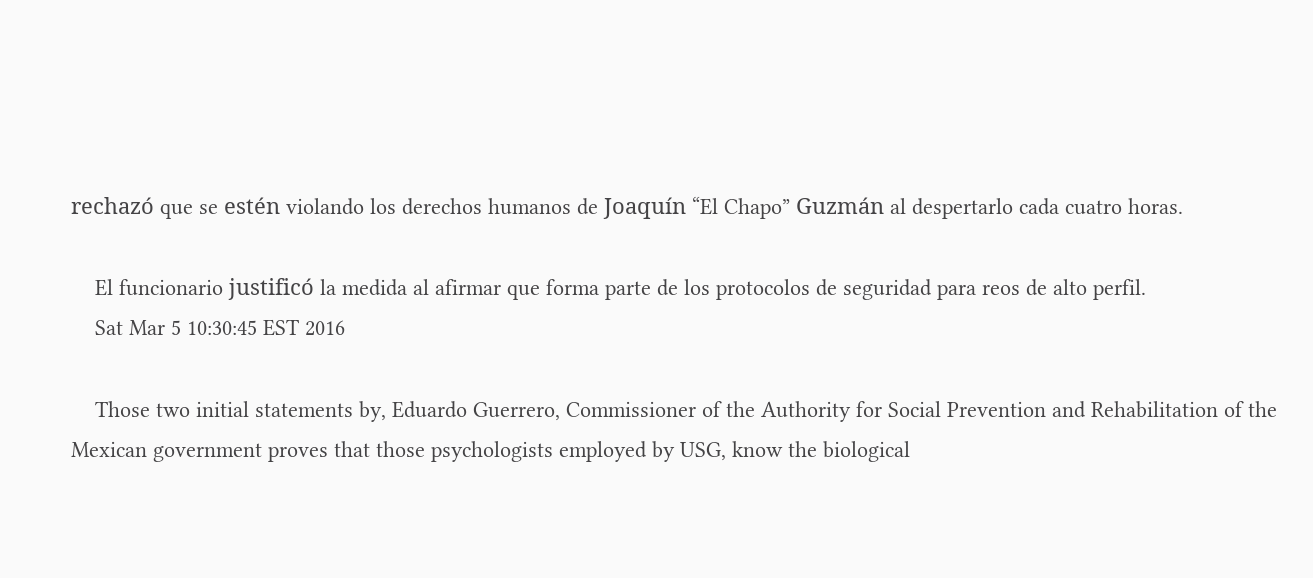rechazó que se estén violando los derechos humanos de Joaquín “El Chapo” Guzmán al despertarlo cada cuatro horas.

    El funcionario justificó la medida al afirmar que forma parte de los protocolos de seguridad para reos de alto perfil.
    Sat Mar 5 10:30:45 EST 2016

    Those two initial statements by, Eduardo Guerrero, Commissioner of the Authority for Social Prevention and Rehabilitation of the Mexican government proves that those psychologists employed by USG, know the biological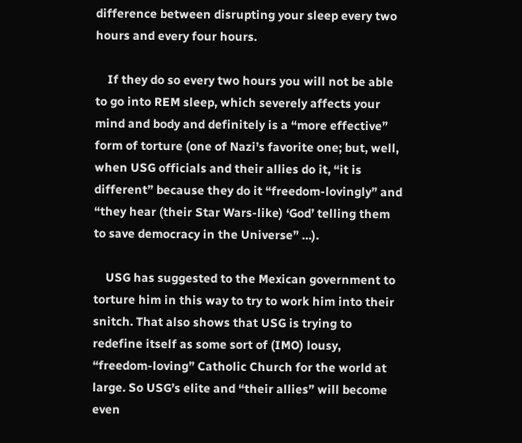difference between disrupting your sleep every two hours and every four hours.

    If they do so every two hours you will not be able to go into REM sleep, which severely affects your mind and body and definitely is a “more effective” form of torture (one of Nazi’s favorite one; but, well, when USG officials and their allies do it, “it is different” because they do it “freedom-lovingly” and “they hear (their Star Wars-like) ‘God’ telling them to save democracy in the Universe” …).

    USG has suggested to the Mexican government to torture him in this way to try to work him into their snitch. That also shows that USG is trying to redefine itself as some sort of (IMO) lousy, “freedom-loving” Catholic Church for the world at large. So USG’s elite and “their allies” will become even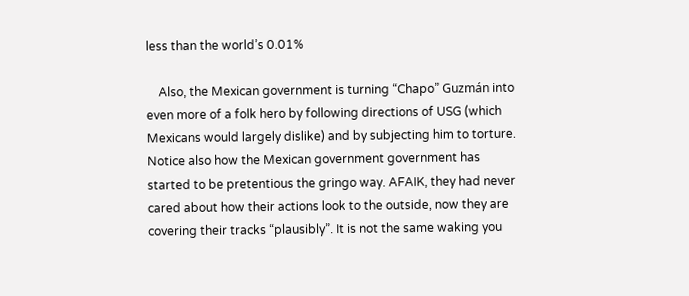less than the world’s 0.01%

    Also, the Mexican government is turning “Chapo” Guzmán into even more of a folk hero by following directions of USG (which Mexicans would largely dislike) and by subjecting him to torture. Notice also how the Mexican government government has started to be pretentious the gringo way. AFAIK, they had never cared about how their actions look to the outside, now they are covering their tracks “plausibly”. It is not the same waking you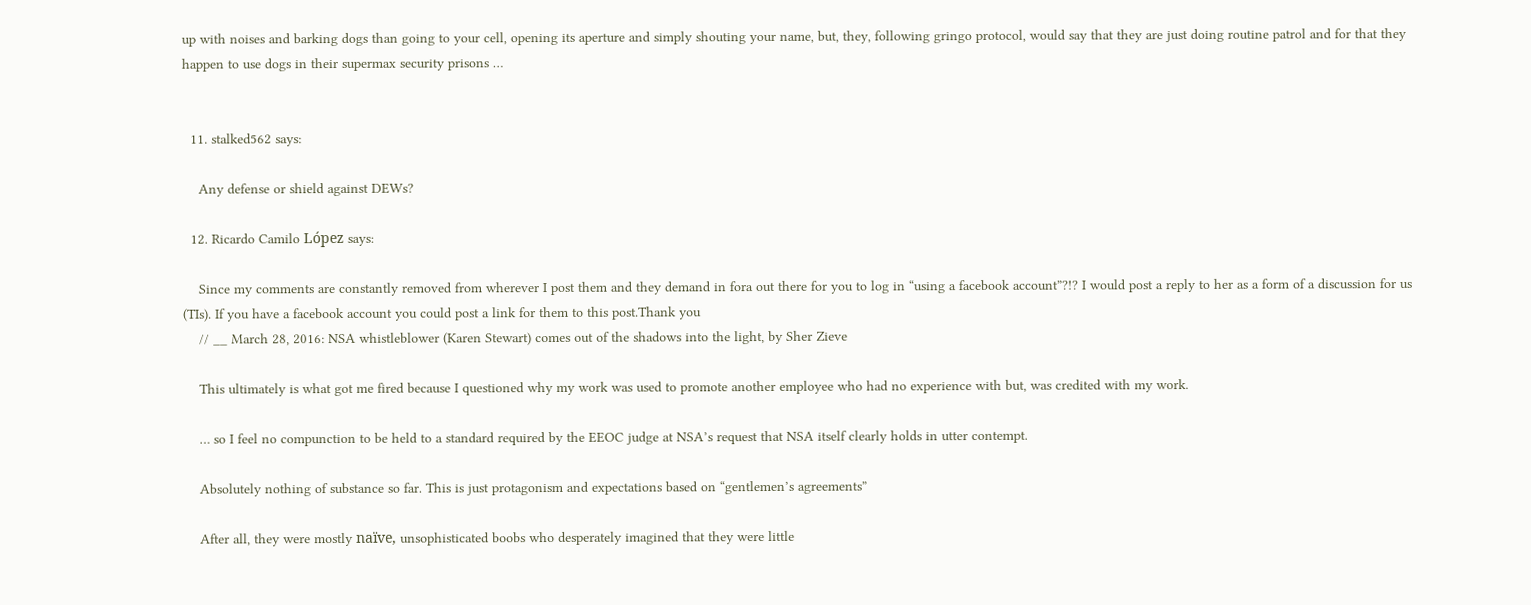up with noises and barking dogs than going to your cell, opening its aperture and simply shouting your name, but, they, following gringo protocol, would say that they are just doing routine patrol and for that they happen to use dogs in their supermax security prisons …


  11. stalked562 says:

    Any defense or shield against DEWs?

  12. Ricardo Camilo López says:

    Since my comments are constantly removed from wherever I post them and they demand in fora out there for you to log in “using a facebook account”?!? I would post a reply to her as a form of a discussion for us (TIs). If you have a facebook account you could post a link for them to this post.Thank you
    // __ March 28, 2016: NSA whistleblower (Karen Stewart) comes out of the shadows into the light, by Sher Zieve

    This ultimately is what got me fired because I questioned why my work was used to promote another employee who had no experience with but, was credited with my work.

    … so I feel no compunction to be held to a standard required by the EEOC judge at NSA’s request that NSA itself clearly holds in utter contempt.

    Absolutely nothing of substance so far. This is just protagonism and expectations based on “gentlemen’s agreements”

    After all, they were mostly naïve, unsophisticated boobs who desperately imagined that they were little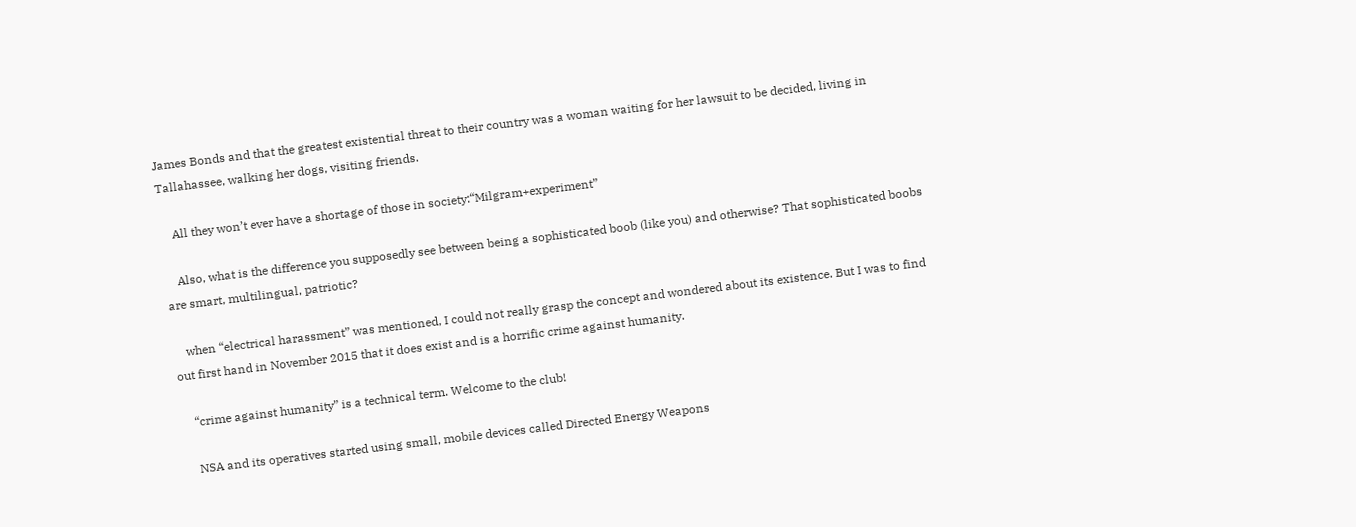James Bonds and that the greatest existential threat to their country was a woman waiting for her lawsuit to be decided, living in Tallahassee, walking her dogs, visiting friends.

    All they won’t ever have a shortage of those in society:“Milgram+experiment”

    Also, what is the difference you supposedly see between being a sophisticated boob (like you) and otherwise? That sophisticated boobs are smart, multilingual, patriotic?

    when “electrical harassment” was mentioned, I could not really grasp the concept and wondered about its existence. But I was to find out first hand in November 2015 that it does exist and is a horrific crime against humanity.

    “crime against humanity” is a technical term. Welcome to the club!

    NSA and its operatives started using small, mobile devices called Directed Energy Weapons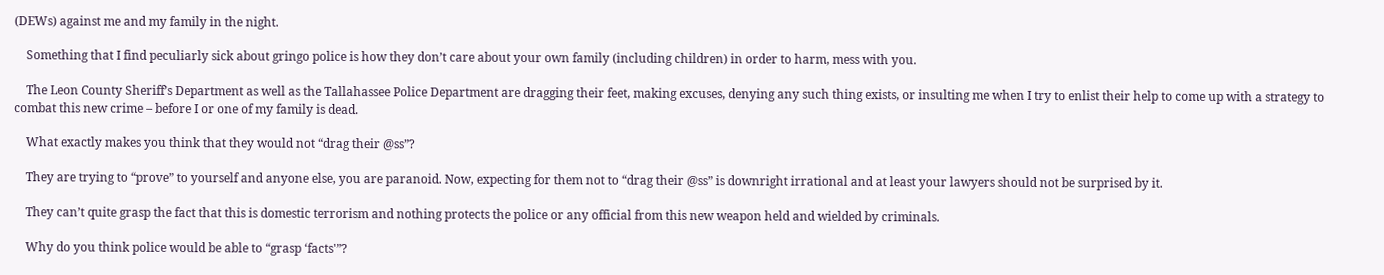(DEWs) against me and my family in the night.

    Something that I find peculiarly sick about gringo police is how they don’t care about your own family (including children) in order to harm, mess with you.

    The Leon County Sheriff’s Department as well as the Tallahassee Police Department are dragging their feet, making excuses, denying any such thing exists, or insulting me when I try to enlist their help to come up with a strategy to combat this new crime – before I or one of my family is dead.

    What exactly makes you think that they would not “drag their @ss”?

    They are trying to “prove” to yourself and anyone else, you are paranoid. Now, expecting for them not to “drag their @ss” is downright irrational and at least your lawyers should not be surprised by it.

    They can’t quite grasp the fact that this is domestic terrorism and nothing protects the police or any official from this new weapon held and wielded by criminals.

    Why do you think police would be able to “grasp ‘facts'”?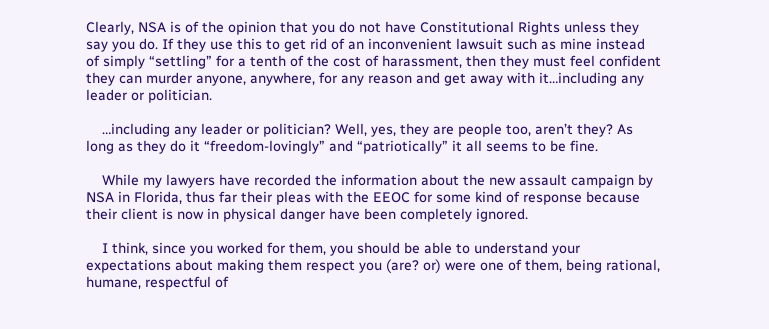Clearly, NSA is of the opinion that you do not have Constitutional Rights unless they say you do. If they use this to get rid of an inconvenient lawsuit such as mine instead of simply “settling” for a tenth of the cost of harassment, then they must feel confident they can murder anyone, anywhere, for any reason and get away with it…including any leader or politician.

    …including any leader or politician? Well, yes, they are people too, aren’t they? As long as they do it “freedom-lovingly” and “patriotically” it all seems to be fine.

    While my lawyers have recorded the information about the new assault campaign by NSA in Florida, thus far their pleas with the EEOC for some kind of response because their client is now in physical danger have been completely ignored.

    I think, since you worked for them, you should be able to understand your expectations about making them respect you (are? or) were one of them, being rational, humane, respectful of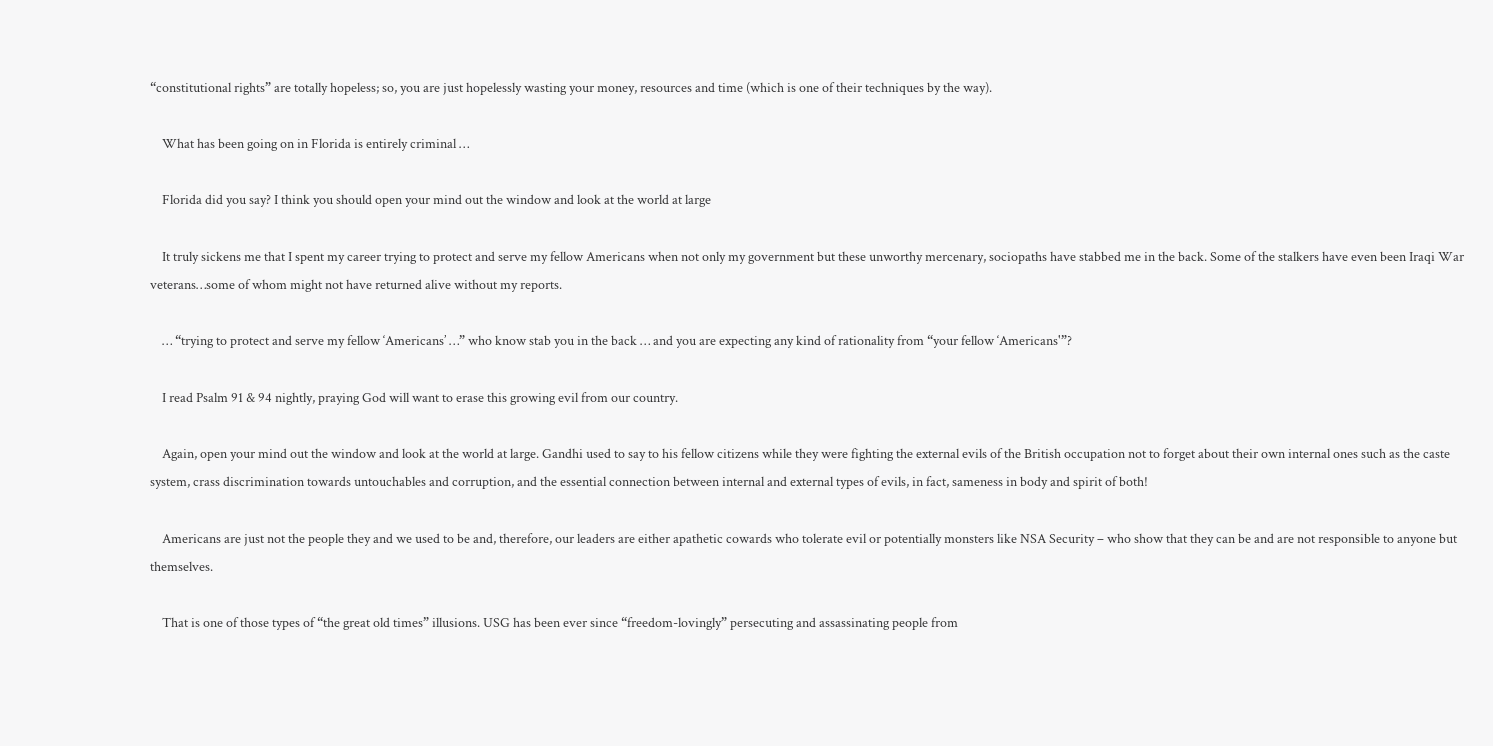“constitutional rights” are totally hopeless; so, you are just hopelessly wasting your money, resources and time (which is one of their techniques by the way).

    What has been going on in Florida is entirely criminal …

    Florida did you say? I think you should open your mind out the window and look at the world at large

    It truly sickens me that I spent my career trying to protect and serve my fellow Americans when not only my government but these unworthy mercenary, sociopaths have stabbed me in the back. Some of the stalkers have even been Iraqi War veterans…some of whom might not have returned alive without my reports.

    … “trying to protect and serve my fellow ‘Americans’ …” who know stab you in the back … and you are expecting any kind of rationality from “your fellow ‘Americans'”?

    I read Psalm 91 & 94 nightly, praying God will want to erase this growing evil from our country.

    Again, open your mind out the window and look at the world at large. Gandhi used to say to his fellow citizens while they were fighting the external evils of the British occupation not to forget about their own internal ones such as the caste system, crass discrimination towards untouchables and corruption, and the essential connection between internal and external types of evils, in fact, sameness in body and spirit of both!

    Americans are just not the people they and we used to be and, therefore, our leaders are either apathetic cowards who tolerate evil or potentially monsters like NSA Security – who show that they can be and are not responsible to anyone but themselves.

    That is one of those types of “the great old times” illusions. USG has been ever since “freedom-lovingly” persecuting and assassinating people from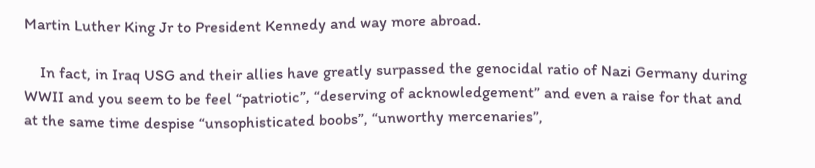Martin Luther King Jr to President Kennedy and way more abroad.

    In fact, in Iraq USG and their allies have greatly surpassed the genocidal ratio of Nazi Germany during WWII and you seem to be feel “patriotic”, “deserving of acknowledgement” and even a raise for that and at the same time despise “unsophisticated boobs”, “unworthy mercenaries”,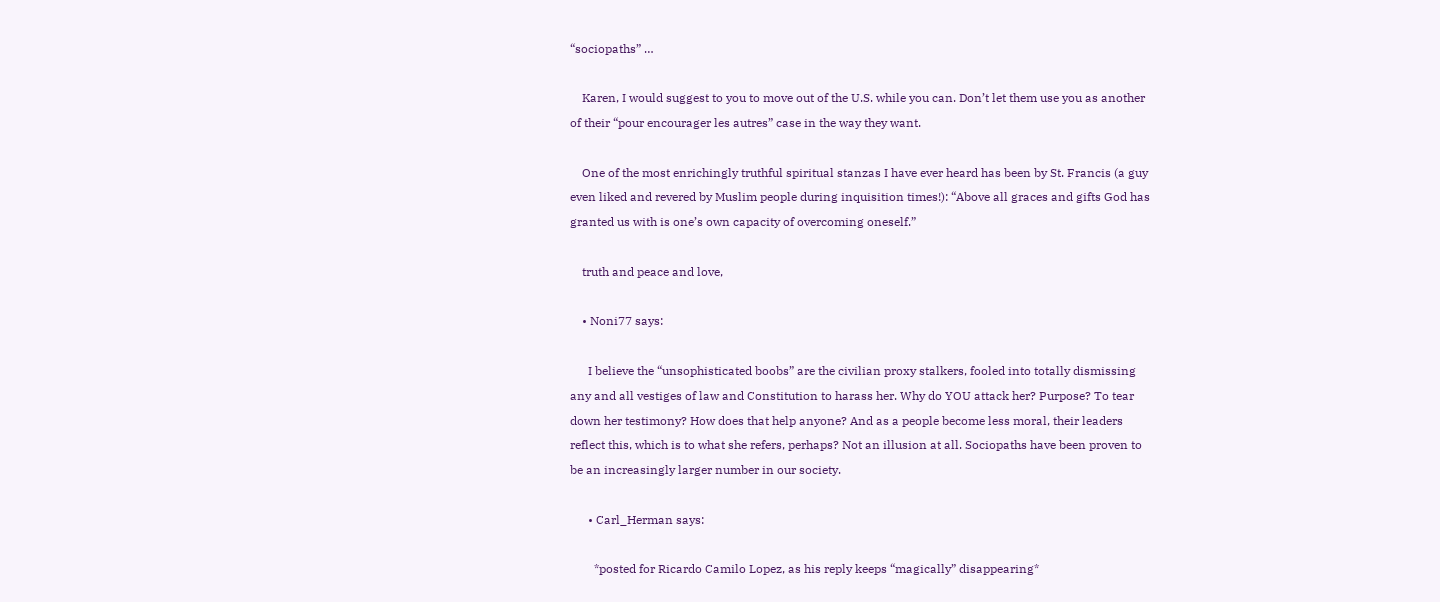“sociopaths” …

    Karen, I would suggest to you to move out of the U.S. while you can. Don’t let them use you as another of their “pour encourager les autres” case in the way they want.

    One of the most enrichingly truthful spiritual stanzas I have ever heard has been by St. Francis (a guy even liked and revered by Muslim people during inquisition times!): “Above all graces and gifts God has granted us with is one’s own capacity of overcoming oneself.”

    truth and peace and love,

    • Noni77 says:

      I believe the “unsophisticated boobs” are the civilian proxy stalkers, fooled into totally dismissing any and all vestiges of law and Constitution to harass her. Why do YOU attack her? Purpose? To tear down her testimony? How does that help anyone? And as a people become less moral, their leaders reflect this, which is to what she refers, perhaps? Not an illusion at all. Sociopaths have been proven to be an increasingly larger number in our society.

      • Carl_Herman says:

        *posted for Ricardo Camilo Lopez, as his reply keeps “magically” disappearing*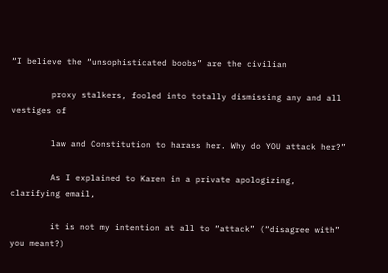“I believe the “unsophisticated boobs” are the civilian

        proxy stalkers, fooled into totally dismissing any and all vestiges of

        law and Constitution to harass her. Why do YOU attack her?”

        As I explained to Karen in a private apologizing, clarifying email,

        it is not my intention at all to “attack” (“disagree with” you meant?)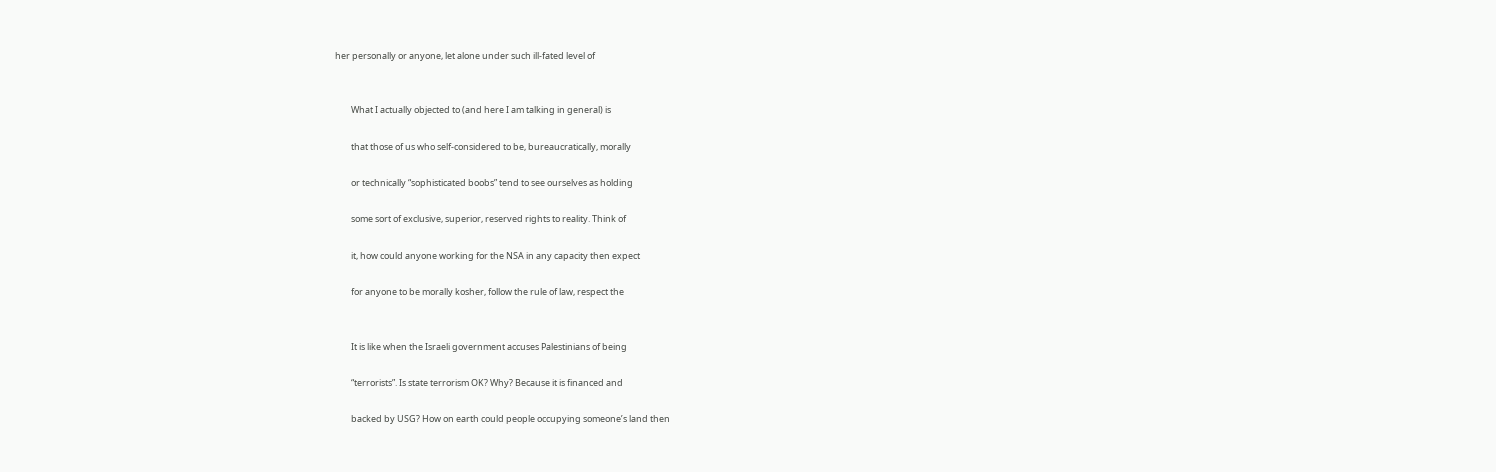her personally or anyone, let alone under such ill-fated level of


        What I actually objected to (and here I am talking in general) is

        that those of us who self-considered to be, bureaucratically, morally

        or technically “sophisticated boobs” tend to see ourselves as holding

        some sort of exclusive, superior, reserved rights to reality. Think of

        it, how could anyone working for the NSA in any capacity then expect

        for anyone to be morally kosher, follow the rule of law, respect the


        It is like when the Israeli government accuses Palestinians of being

        “terrorists”. Is state terrorism OK? Why? Because it is financed and

        backed by USG? How on earth could people occupying someone’s land then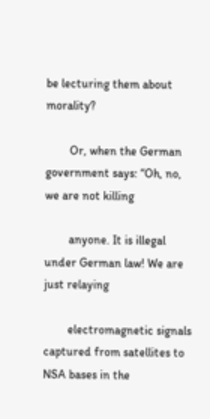be lecturing them about morality?

        Or, when the German government says: “Oh, no, we are not killing

        anyone. It is illegal under German law! We are just relaying

        electromagnetic signals captured from satellites to NSA bases in the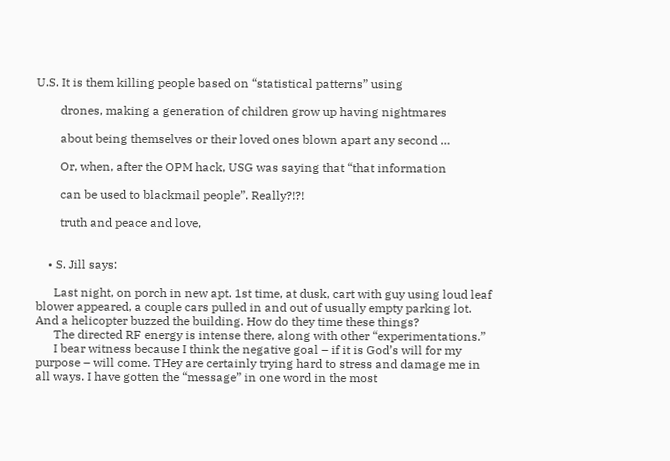U.S. It is them killing people based on “statistical patterns” using

        drones, making a generation of children grow up having nightmares

        about being themselves or their loved ones blown apart any second …

        Or, when, after the OPM hack, USG was saying that “that information

        can be used to blackmail people”. Really?!?!

        truth and peace and love,


    • S. Jill says:

      Last night, on porch in new apt. 1st time, at dusk, cart with guy using loud leaf blower appeared, a couple cars pulled in and out of usually empty parking lot. And a helicopter buzzed the building. How do they time these things?
      The directed RF energy is intense there, along with other “experimentations.”
      I bear witness because I think the negative goal – if it is God’s will for my purpose – will come. THey are certainly trying hard to stress and damage me in all ways. I have gotten the “message” in one word in the most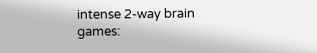intense 2-way brain games: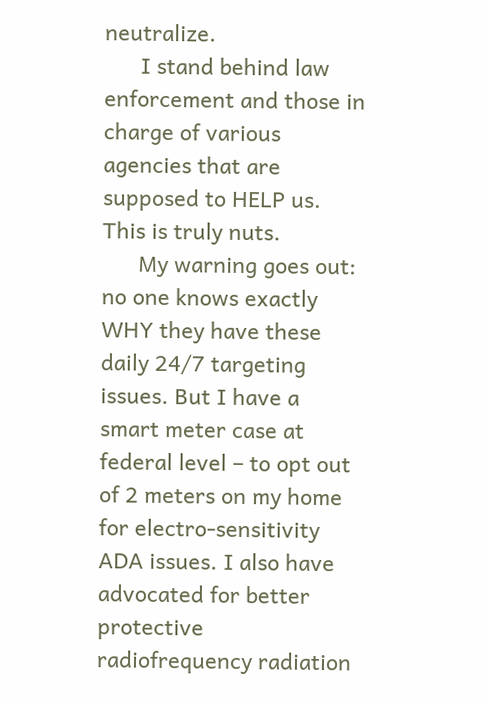neutralize.
      I stand behind law enforcement and those in charge of various agencies that are supposed to HELP us. This is truly nuts.
      My warning goes out: no one knows exactly WHY they have these daily 24/7 targeting issues. But I have a smart meter case at federal level – to opt out of 2 meters on my home for electro-sensitivity ADA issues. I also have advocated for better protective radiofrequency radiation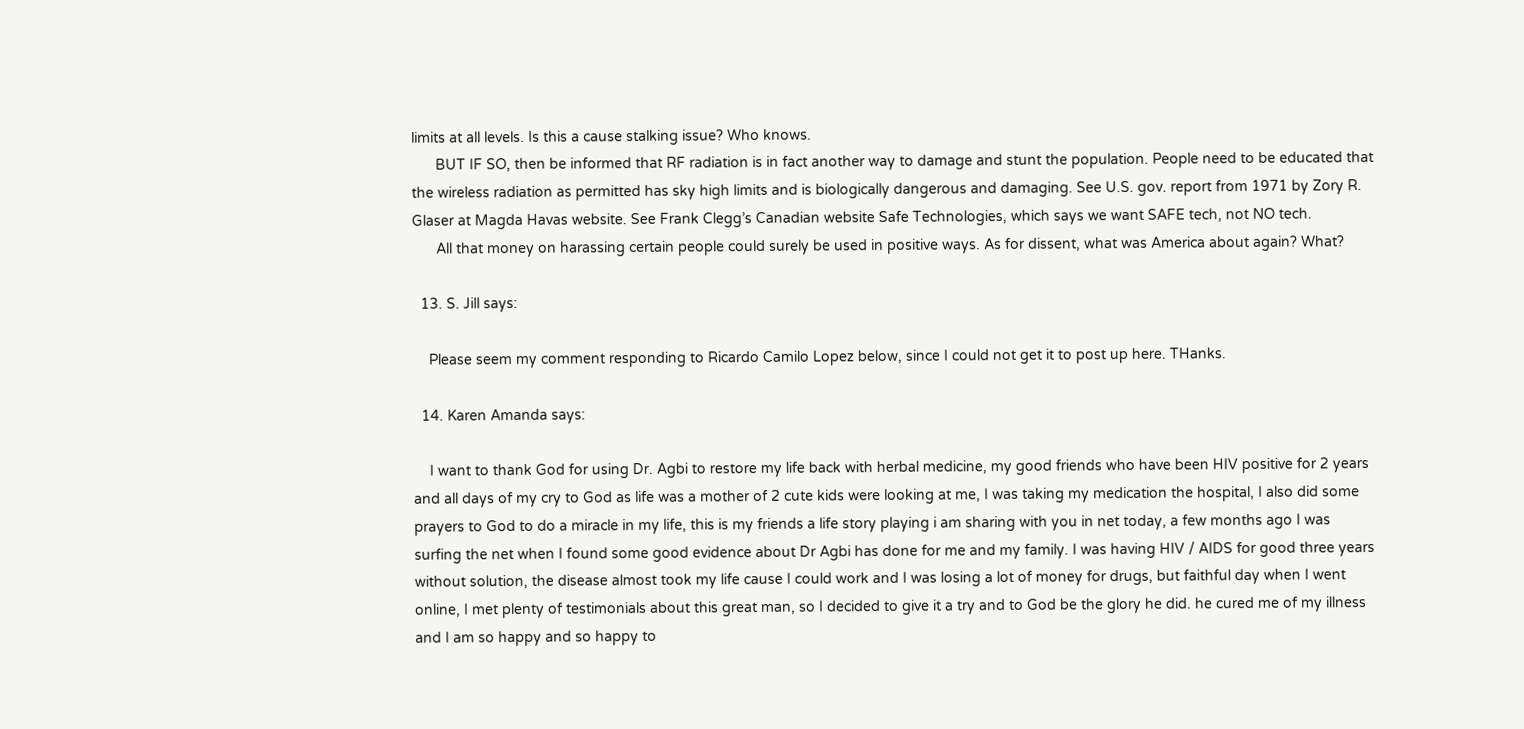limits at all levels. Is this a cause stalking issue? Who knows.
      BUT IF SO, then be informed that RF radiation is in fact another way to damage and stunt the population. People need to be educated that the wireless radiation as permitted has sky high limits and is biologically dangerous and damaging. See U.S. gov. report from 1971 by Zory R. Glaser at Magda Havas website. See Frank Clegg’s Canadian website Safe Technologies, which says we want SAFE tech, not NO tech.
      All that money on harassing certain people could surely be used in positive ways. As for dissent, what was America about again? What?

  13. S. Jill says:

    Please seem my comment responding to Ricardo Camilo Lopez below, since I could not get it to post up here. THanks.

  14. Karen Amanda says:

    I want to thank God for using Dr. Agbi to restore my life back with herbal medicine, my good friends who have been HIV positive for 2 years and all days of my cry to God as life was a mother of 2 cute kids were looking at me, I was taking my medication the hospital, I also did some prayers to God to do a miracle in my life, this is my friends a life story playing i am sharing with you in net today, a few months ago I was surfing the net when I found some good evidence about Dr Agbi has done for me and my family. I was having HIV / AIDS for good three years without solution, the disease almost took my life cause I could work and I was losing a lot of money for drugs, but faithful day when I went online, I met plenty of testimonials about this great man, so I decided to give it a try and to God be the glory he did. he cured me of my illness and I am so happy and so happy to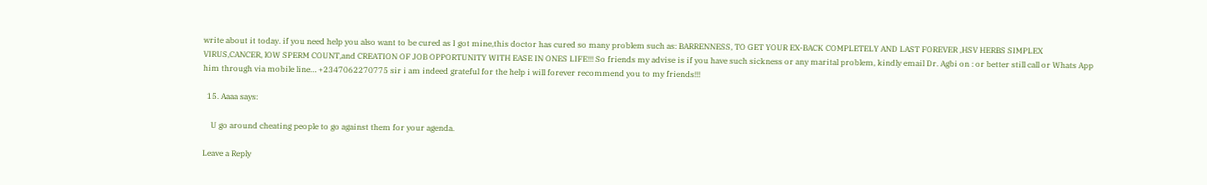write about it today. if you need help you also want to be cured as I got mine,this doctor has cured so many problem such as: BARRENNESS, TO GET YOUR EX-BACK COMPLETELY AND LAST FOREVER ,HSV HERBS SIMPLEX VIRUS,CANCER, lOW SPERM COUNT,and CREATION OF JOB OPPORTUNITY WITH EASE IN ONES LIFE!!! So friends my advise is if you have such sickness or any marital problem, kindly email Dr. Agbi on : or better still call or Whats App him through via mobile line… +2347062270775 sir i am indeed grateful for the help i will forever recommend you to my friends!!!

  15. Aaaa says:

    U go around cheating people to go against them for your agenda.

Leave a Reply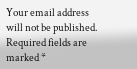Your email address will not be published. Required fields are marked *